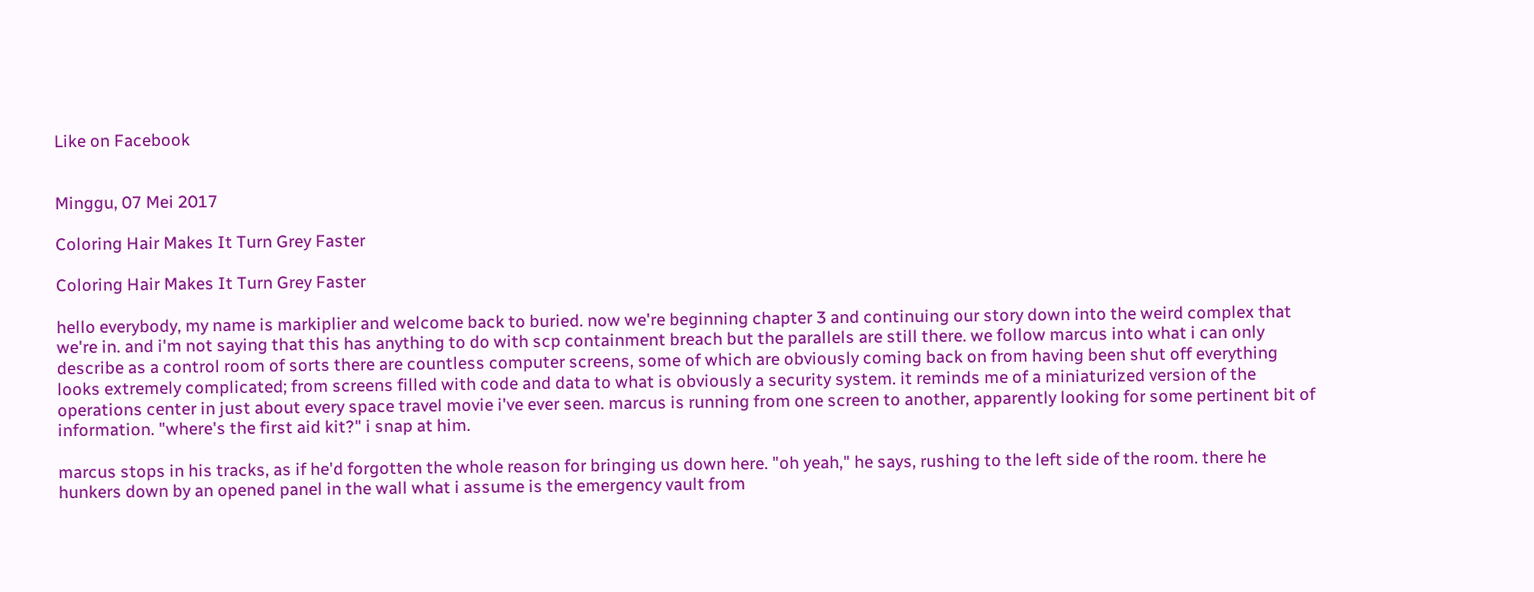Like on Facebook


Minggu, 07 Mei 2017

Coloring Hair Makes It Turn Grey Faster

Coloring Hair Makes It Turn Grey Faster

hello everybody, my name is markiplier and welcome back to buried. now we're beginning chapter 3 and continuing our story down into the weird complex that we're in. and i'm not saying that this has anything to do with scp containment breach but the parallels are still there. we follow marcus into what i can only describe as a control room of sorts there are countless computer screens, some of which are obviously coming back on from having been shut off everything looks extremely complicated; from screens filled with code and data to what is obviously a security system. it reminds me of a miniaturized version of the operations center in just about every space travel movie i've ever seen. marcus is running from one screen to another, apparently looking for some pertinent bit of information. "where's the first aid kit?" i snap at him.

marcus stops in his tracks, as if he'd forgotten the whole reason for bringing us down here. "oh yeah," he says, rushing to the left side of the room. there he hunkers down by an opened panel in the wall what i assume is the emergency vault from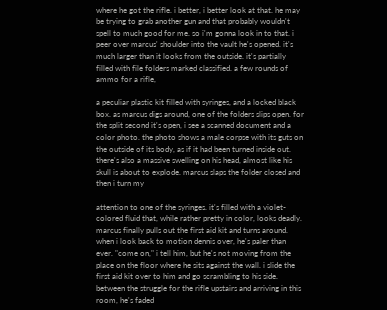where he got the rifle. i better, i better look at that. he may be trying to grab another gun and that probably wouldn't spell to much good for me. so i'm gonna look in to that. i peer over marcus' shoulder into the vault he's opened. it's much larger than it looks from the outside. it's partially filled with file folders marked classified. a few rounds of ammo for a rifle,

a peculiar plastic kit filled with syringes, and a locked black box. as marcus digs around, one of the folders slips open. for the split second it's open, i see a scanned document and a color photo. the photo shows a male corpse with its guts on the outside of its body, as if it had been turned inside out. there's also a massive swelling on his head, almost like his skull is about to explode. marcus slaps the folder closed and then i turn my

attention to one of the syringes. it's filled with a violet-colored fluid that, while rather pretty in color, looks deadly. marcus finally pulls out the first aid kit and turns around. when i look back to motion dennis over, he's paler than ever. "come on," i tell him, but he's not moving from the place on the floor where he sits against the wall. i slide the first aid kit over to him and go scrambling to his side. between the struggle for the rifle upstairs and arriving in this room, he's faded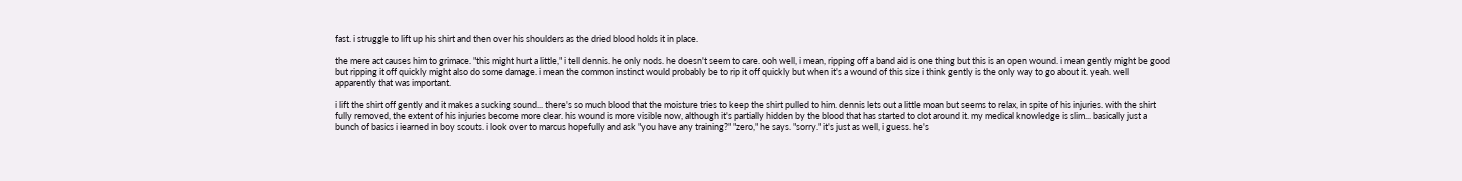fast. i struggle to lift up his shirt and then over his shoulders as the dried blood holds it in place.

the mere act causes him to grimace. "this might hurt a little," i tell dennis. he only nods. he doesn't seem to care. ooh well, i mean, ripping off a band aid is one thing but this is an open wound. i mean gently might be good but ripping it off quickly might also do some damage. i mean the common instinct would probably be to rip it off quickly but when it's a wound of this size i think gently is the only way to go about it. yeah. well apparently that was important.

i lift the shirt off gently and it makes a sucking sound... there's so much blood that the moisture tries to keep the shirt pulled to him. dennis lets out a little moan but seems to relax, in spite of his injuries. with the shirt fully removed, the extent of his injuries become more clear. his wound is more visible now, although it's partially hidden by the blood that has started to clot around it. my medical knowledge is slim... basically just a bunch of basics i iearned in boy scouts. i look over to marcus hopefully and ask "you have any training?" "zero," he says. "sorry." it's just as well, i guess. he's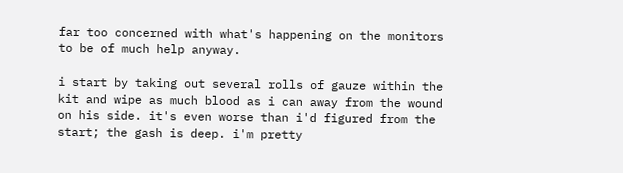far too concerned with what's happening on the monitors to be of much help anyway.

i start by taking out several rolls of gauze within the kit and wipe as much blood as i can away from the wound on his side. it's even worse than i'd figured from the start; the gash is deep. i'm pretty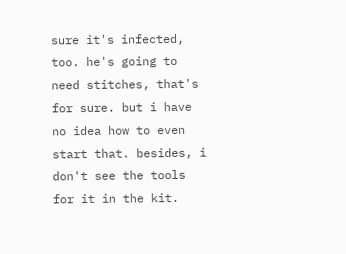sure it's infected, too. he's going to need stitches, that's for sure. but i have no idea how to even start that. besides, i don't see the tools for it in the kit.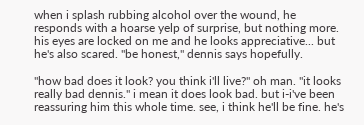when i splash rubbing alcohol over the wound, he responds with a hoarse yelp of surprise, but nothing more. his eyes are locked on me and he looks appreciative... but he's also scared. "be honest," dennis says hopefully.

"how bad does it look? you think i'll live?" oh man. "it looks really bad dennis." i mean it does look bad. but i-i've been reassuring him this whole time. see, i think he'll be fine. he's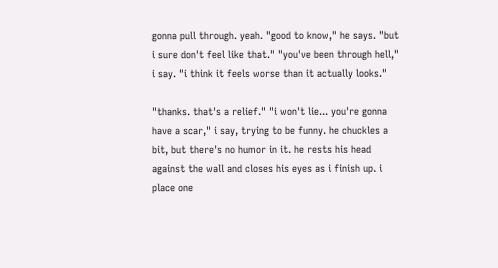gonna pull through. yeah. "good to know," he says. "but i sure don't feel like that." "you've been through hell," i say. "i think it feels worse than it actually looks."

"thanks. that's a relief." "i won't lie... you're gonna have a scar," i say, trying to be funny. he chuckles a bit, but there's no humor in it. he rests his head against the wall and closes his eyes as i finish up. i place one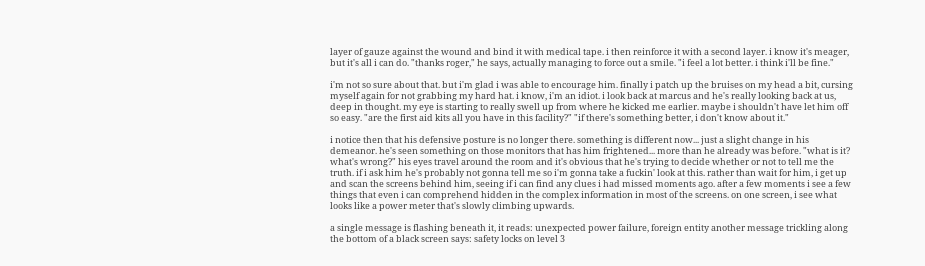layer of gauze against the wound and bind it with medical tape. i then reinforce it with a second layer. i know it's meager, but it's all i can do. "thanks roger," he says, actually managing to force out a smile. "i feel a lot better. i think i'll be fine."

i'm not so sure about that. but i'm glad i was able to encourage him. finally i patch up the bruises on my head a bit, cursing myself again for not grabbing my hard hat. i know, i'm an idiot. i look back at marcus and he's really looking back at us, deep in thought. my eye is starting to really swell up from where he kicked me earlier. maybe i shouldn't have let him off so easy. "are the first aid kits all you have in this facility?" "if there's something better, i don't know about it."

i notice then that his defensive posture is no longer there. something is different now... just a slight change in his demeanor. he's seen something on those monitors that has him frightened... more than he already was before. "what is it? what's wrong?" his eyes travel around the room and it's obvious that he's trying to decide whether or not to tell me the truth. if i ask him he's probably not gonna tell me so i'm gonna take a fuckin' look at this. rather than wait for him, i get up and scan the screens behind him, seeing if i can find any clues i had missed moments ago. after a few moments i see a few things that even i can comprehend hidden in the complex information in most of the screens. on one screen, i see what looks like a power meter that's slowly climbing upwards.

a single message is flashing beneath it, it reads: unexpected power failure, foreign entity another message trickling along the bottom of a black screen says: safety locks on level 3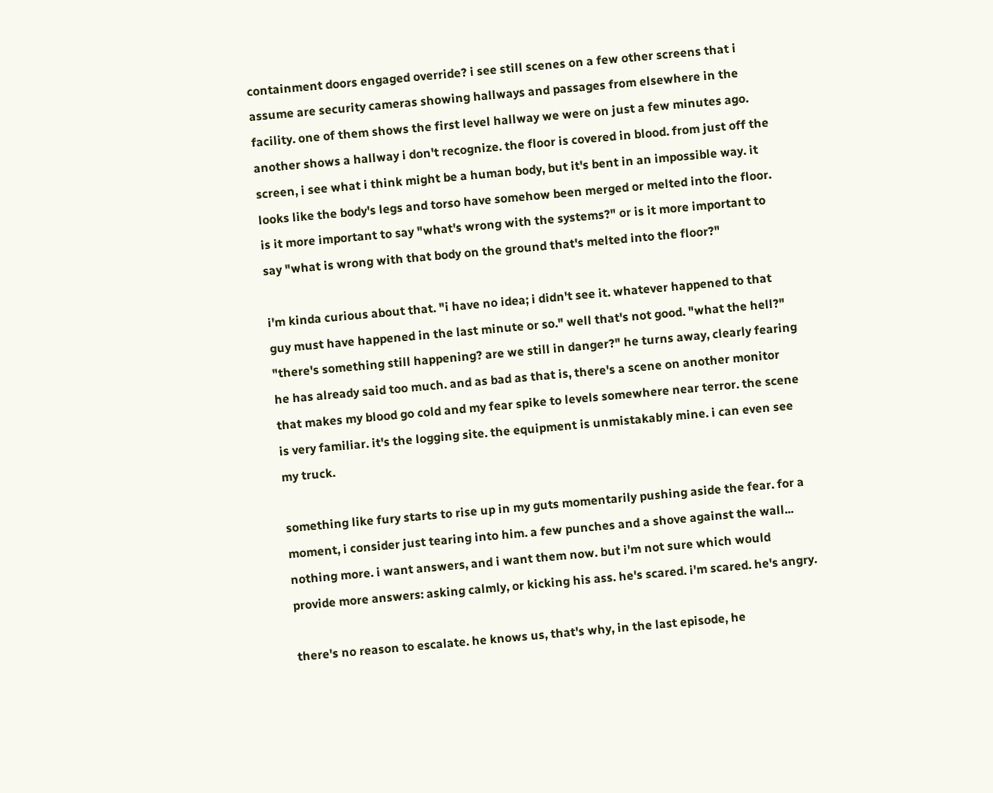containment doors engaged override? i see still scenes on a few other screens that i assume are security cameras showing hallways and passages from elsewhere in the facility. one of them shows the first level hallway we were on just a few minutes ago. another shows a hallway i don't recognize. the floor is covered in blood. from just off the screen, i see what i think might be a human body, but it's bent in an impossible way. it looks like the body's legs and torso have somehow been merged or melted into the floor. is it more important to say "what's wrong with the systems?" or is it more important to say "what is wrong with that body on the ground that's melted into the floor?"

i'm kinda curious about that. "i have no idea; i didn't see it. whatever happened to that guy must have happened in the last minute or so." well that's not good. "what the hell?" "there's something still happening? are we still in danger?" he turns away, clearly fearing he has already said too much. and as bad as that is, there's a scene on another monitor that makes my blood go cold and my fear spike to levels somewhere near terror. the scene is very familiar. it's the logging site. the equipment is unmistakably mine. i can even see my truck.

something like fury starts to rise up in my guts momentarily pushing aside the fear. for a moment, i consider just tearing into him. a few punches and a shove against the wall... nothing more. i want answers, and i want them now. but i'm not sure which would provide more answers: asking calmly, or kicking his ass. he's scared. i'm scared. he's angry.

there's no reason to escalate. he knows us, that's why, in the last episode, he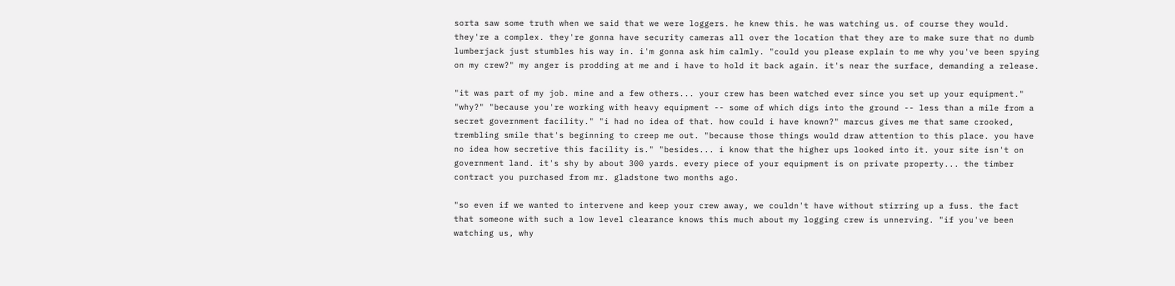sorta saw some truth when we said that we were loggers. he knew this. he was watching us. of course they would. they're a complex. they're gonna have security cameras all over the location that they are to make sure that no dumb lumberjack just stumbles his way in. i'm gonna ask him calmly. "could you please explain to me why you've been spying on my crew?" my anger is prodding at me and i have to hold it back again. it's near the surface, demanding a release.

"it was part of my job. mine and a few others... your crew has been watched ever since you set up your equipment." "why?" "because you're working with heavy equipment -- some of which digs into the ground -- less than a mile from a secret government facility." "i had no idea of that. how could i have known?" marcus gives me that same crooked, trembling smile that's beginning to creep me out. "because those things would draw attention to this place. you have no idea how secretive this facility is." "besides... i know that the higher ups looked into it. your site isn't on government land. it's shy by about 300 yards. every piece of your equipment is on private property... the timber contract you purchased from mr. gladstone two months ago.

"so even if we wanted to intervene and keep your crew away, we couldn't have without stirring up a fuss. the fact that someone with such a low level clearance knows this much about my logging crew is unnerving. "if you've been watching us, why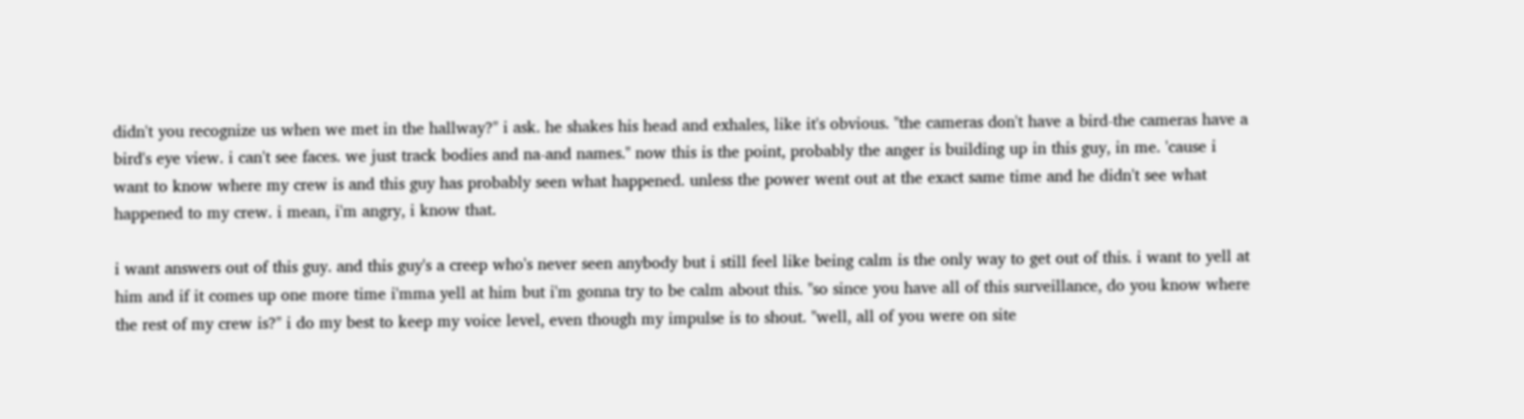didn't you recognize us when we met in the hallway?" i ask. he shakes his head and exhales, like it's obvious. "the cameras don't have a bird-the cameras have a bird's eye view. i can't see faces. we just track bodies and na-and names." now this is the point, probably the anger is building up in this guy, in me. 'cause i want to know where my crew is and this guy has probably seen what happened. unless the power went out at the exact same time and he didn't see what happened to my crew. i mean, i'm angry, i know that.

i want answers out of this guy. and this guy's a creep who's never seen anybody but i still feel like being calm is the only way to get out of this. i want to yell at him and if it comes up one more time i'mma yell at him but i'm gonna try to be calm about this. "so since you have all of this surveillance, do you know where the rest of my crew is?" i do my best to keep my voice level, even though my impulse is to shout. "well, all of you were on site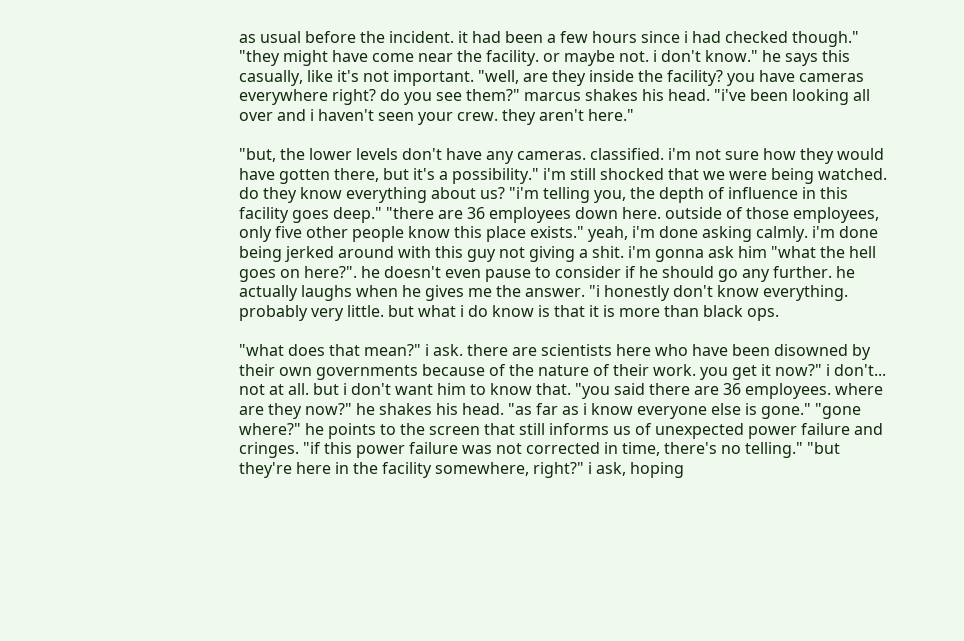as usual before the incident. it had been a few hours since i had checked though." "they might have come near the facility. or maybe not. i don't know." he says this casually, like it's not important. "well, are they inside the facility? you have cameras everywhere right? do you see them?" marcus shakes his head. "i've been looking all over and i haven't seen your crew. they aren't here."

"but, the lower levels don't have any cameras. classified. i'm not sure how they would have gotten there, but it's a possibility." i'm still shocked that we were being watched. do they know everything about us? "i'm telling you, the depth of influence in this facility goes deep." "there are 36 employees down here. outside of those employees, only five other people know this place exists." yeah, i'm done asking calmly. i'm done being jerked around with this guy not giving a shit. i'm gonna ask him "what the hell goes on here?". he doesn't even pause to consider if he should go any further. he actually laughs when he gives me the answer. "i honestly don't know everything. probably very little. but what i do know is that it is more than black ops.

"what does that mean?" i ask. there are scientists here who have been disowned by their own governments because of the nature of their work. you get it now?" i don't... not at all. but i don't want him to know that. "you said there are 36 employees. where are they now?" he shakes his head. "as far as i know everyone else is gone." "gone where?" he points to the screen that still informs us of unexpected power failure and cringes. "if this power failure was not corrected in time, there's no telling." "but they're here in the facility somewhere, right?" i ask, hoping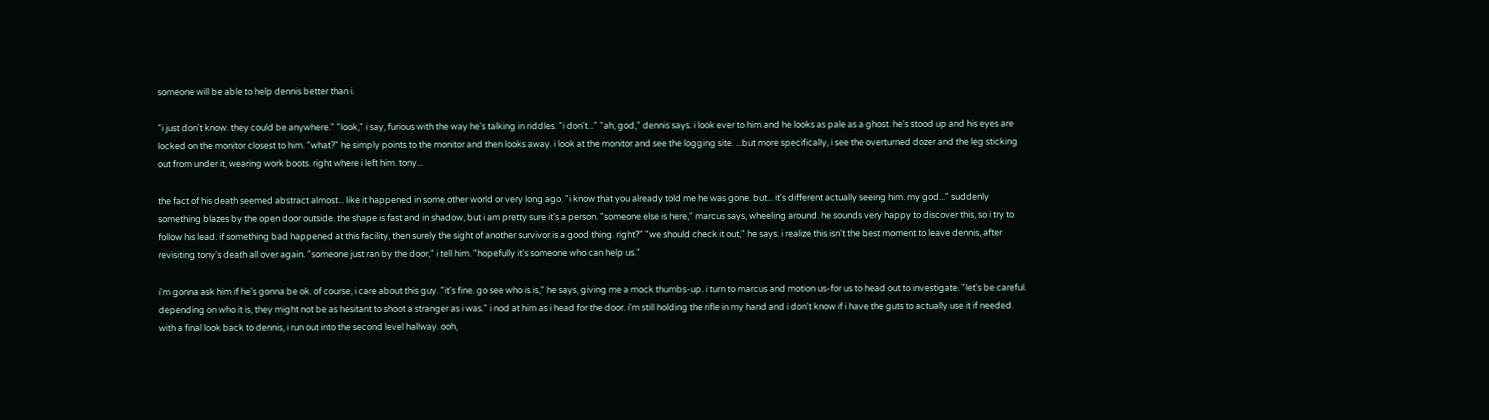someone will be able to help dennis better than i.

"i just don't know. they could be anywhere." "look," i say, furious with the way he's talking in riddles. "i don't..." "ah, god," dennis says. i look ever to him and he looks as pale as a ghost. he's stood up and his eyes are locked on the monitor closest to him. "what?" he simply points to the monitor and then looks away. i look at the monitor and see the logging site. ...but more specifically, i see the overturned dozer and the leg sticking out from under it, wearing work boots. right where i left him. tony...

the fact of his death seemed abstract almost... like it happened in some other world or very long ago. "i know that you already told me he was gone. but... it's different actually seeing him. my god..." suddenly something blazes by the open door outside. the shape is fast and in shadow, but i am pretty sure it's a person. "someone else is here," marcus says, wheeling around. he sounds very happy to discover this, so i try to follow his lead. if something bad happened at this facility, then surely the sight of another survivor is a good thing. right?" "we should check it out," he says. i realize this isn't the best moment to leave dennis, after revisiting tony's death all over again. "someone just ran by the door," i tell him. "hopefully it's someone who can help us."

i'm gonna ask him if he's gonna be ok. of course, i care about this guy. "it's fine. go see who is is," he says, giving me a mock thumbs-up. i turn to marcus and motion us-for us to head out to investigate. "let's be careful. depending on who it is, they might not be as hesitant to shoot a stranger as i was." i nod at him as i head for the door. i'm still holding the rifle in my hand and i don't know if i have the guts to actually use it if needed. with a final look back to dennis, i run out into the second level hallway. ooh,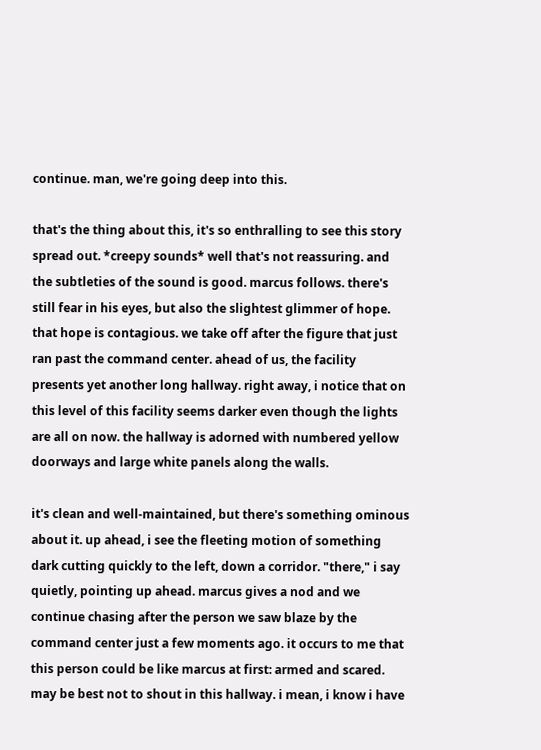continue. man, we're going deep into this.

that's the thing about this, it's so enthralling to see this story spread out. *creepy sounds* well that's not reassuring. and the subtleties of the sound is good. marcus follows. there's still fear in his eyes, but also the slightest glimmer of hope. that hope is contagious. we take off after the figure that just ran past the command center. ahead of us, the facility presents yet another long hallway. right away, i notice that on this level of this facility seems darker even though the lights are all on now. the hallway is adorned with numbered yellow doorways and large white panels along the walls.

it's clean and well-maintained, but there's something ominous about it. up ahead, i see the fleeting motion of something dark cutting quickly to the left, down a corridor. "there," i say quietly, pointing up ahead. marcus gives a nod and we continue chasing after the person we saw blaze by the command center just a few moments ago. it occurs to me that this person could be like marcus at first: armed and scared. may be best not to shout in this hallway. i mean, i know i have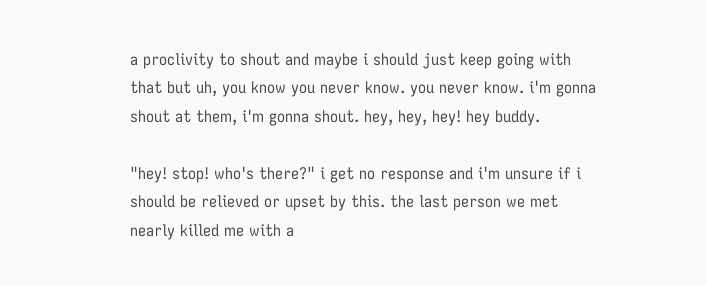a proclivity to shout and maybe i should just keep going with that but uh, you know you never know. you never know. i'm gonna shout at them, i'm gonna shout. hey, hey, hey! hey buddy.

"hey! stop! who's there?" i get no response and i'm unsure if i should be relieved or upset by this. the last person we met nearly killed me with a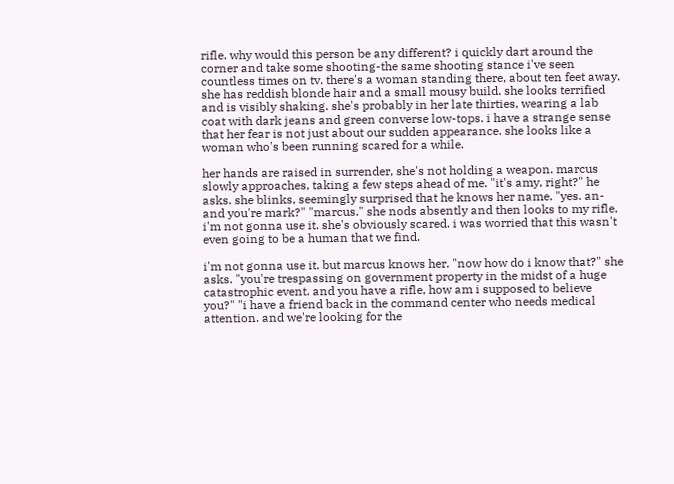rifle. why would this person be any different? i quickly dart around the corner and take some shooting-the same shooting stance i've seen countless times on tv. there's a woman standing there, about ten feet away. she has reddish blonde hair and a small mousy build. she looks terrified and is visibly shaking. she's probably in her late thirties, wearing a lab coat with dark jeans and green converse low-tops. i have a strange sense that her fear is not just about our sudden appearance. she looks like a woman who's been running scared for a while.

her hands are raised in surrender, she's not holding a weapon. marcus slowly approaches, taking a few steps ahead of me. "it's amy, right?" he asks. she blinks, seemingly surprised that he knows her name. "yes. an-and you're mark?" "marcus." she nods absently and then looks to my rifle. i'm not gonna use it. she's obviously scared. i was worried that this wasn't even going to be a human that we find.

i'm not gonna use it. but marcus knows her. "now how do i know that?" she asks. "you're trespassing on government property in the midst of a huge catastrophic event. and you have a rifle, how am i supposed to believe you?" "i have a friend back in the command center who needs medical attention. and we're looking for the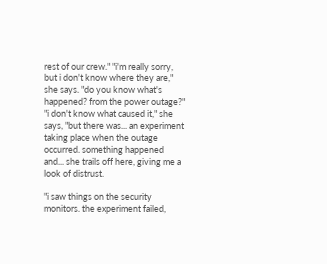rest of our crew." "i'm really sorry, but i don't know where they are," she says. "do you know what's happened? from the power outage?" "i don't know what caused it," she says, "but there was... an experiment taking place when the outage occurred. something happened and... she trails off here, giving me a look of distrust.

"i saw things on the security monitors. the experiment failed,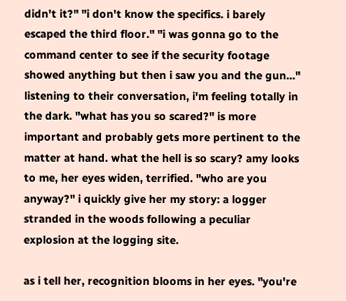didn't it?" "i don't know the specifics. i barely escaped the third floor." "i was gonna go to the command center to see if the security footage showed anything but then i saw you and the gun..." listening to their conversation, i'm feeling totally in the dark. "what has you so scared?" is more important and probably gets more pertinent to the matter at hand. what the hell is so scary? amy looks to me, her eyes widen, terrified. "who are you anyway?" i quickly give her my story: a logger stranded in the woods following a peculiar explosion at the logging site.

as i tell her, recognition blooms in her eyes. "you're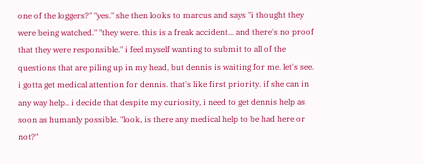one of the loggers?" "yes." she then looks to marcus and says "i thought they were being watched." "they were. this is a freak accident... and there's no proof that they were responsible." i feel myself wanting to submit to all of the questions that are piling up in my head, but dennis is waiting for me. let's see. i gotta get medical attention for dennis. that's like first priority. if she can in any way help.. i decide that despite my curiosity, i need to get dennis help as soon as humanly possible. "look, is there any medical help to be had here or not?"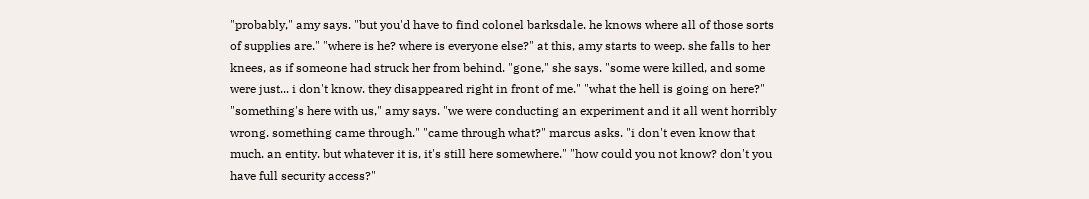"probably," amy says. "but you'd have to find colonel barksdale. he knows where all of those sorts of supplies are." "where is he? where is everyone else?" at this, amy starts to weep. she falls to her knees, as if someone had struck her from behind. "gone," she says. "some were killed, and some were just... i don't know. they disappeared right in front of me." "what the hell is going on here?" "something's here with us," amy says. "we were conducting an experiment and it all went horribly wrong. something came through." "came through what?" marcus asks. "i don't even know that much. an entity. but whatever it is, it's still here somewhere." "how could you not know? don't you have full security access?"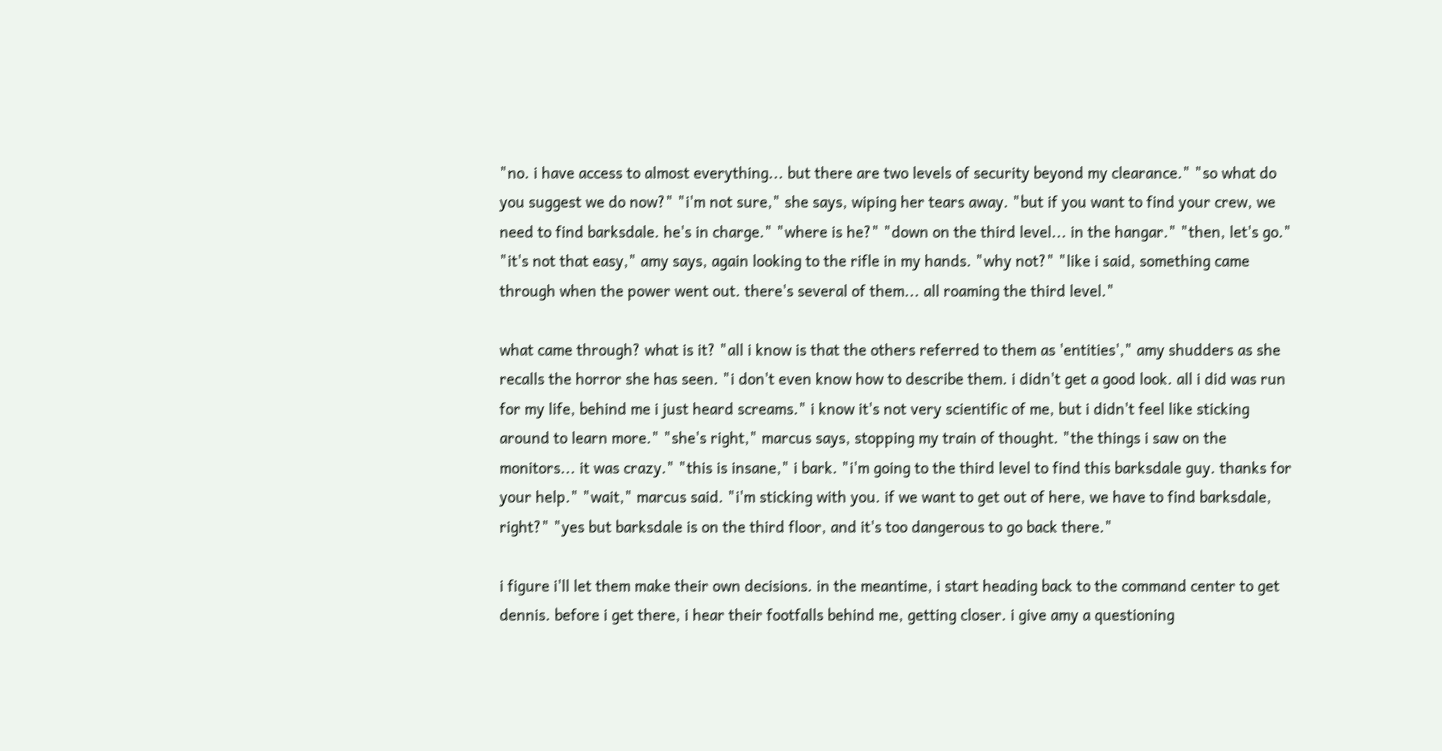"no. i have access to almost everything... but there are two levels of security beyond my clearance." "so what do you suggest we do now?" "i'm not sure," she says, wiping her tears away. "but if you want to find your crew, we need to find barksdale. he's in charge." "where is he?" "down on the third level... in the hangar." "then, let's go." "it's not that easy," amy says, again looking to the rifle in my hands. "why not?" "like i said, something came through when the power went out. there's several of them... all roaming the third level."

what came through? what is it? "all i know is that the others referred to them as 'entities'," amy shudders as she recalls the horror she has seen. "i don't even know how to describe them. i didn't get a good look. all i did was run for my life, behind me i just heard screams." i know it's not very scientific of me, but i didn't feel like sticking around to learn more." "she's right," marcus says, stopping my train of thought. "the things i saw on the monitors... it was crazy." "this is insane," i bark. "i'm going to the third level to find this barksdale guy. thanks for your help." "wait," marcus said. "i'm sticking with you. if we want to get out of here, we have to find barksdale, right?" "yes but barksdale is on the third floor, and it's too dangerous to go back there."

i figure i'll let them make their own decisions. in the meantime, i start heading back to the command center to get dennis. before i get there, i hear their footfalls behind me, getting closer. i give amy a questioning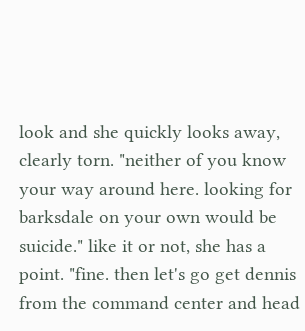look and she quickly looks away, clearly torn. "neither of you know your way around here. looking for barksdale on your own would be suicide." like it or not, she has a point. "fine. then let's go get dennis from the command center and head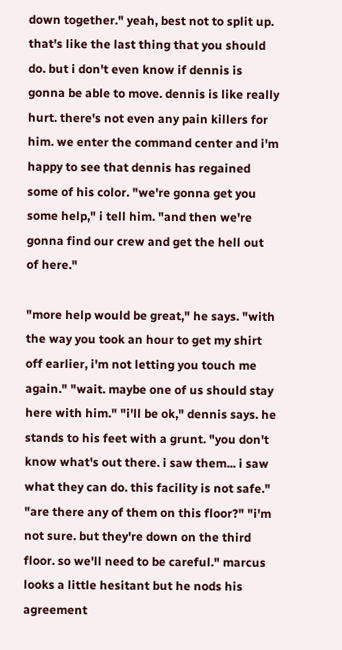down together." yeah, best not to split up. that's like the last thing that you should do. but i don't even know if dennis is gonna be able to move. dennis is like really hurt. there's not even any pain killers for him. we enter the command center and i'm happy to see that dennis has regained some of his color. "we're gonna get you some help," i tell him. "and then we're gonna find our crew and get the hell out of here."

"more help would be great," he says. "with the way you took an hour to get my shirt off earlier, i'm not letting you touch me again." "wait. maybe one of us should stay here with him." "i'll be ok," dennis says. he stands to his feet with a grunt. "you don't know what's out there. i saw them... i saw what they can do. this facility is not safe." "are there any of them on this floor?" "i'm not sure. but they're down on the third floor. so we'll need to be careful." marcus looks a little hesitant but he nods his agreement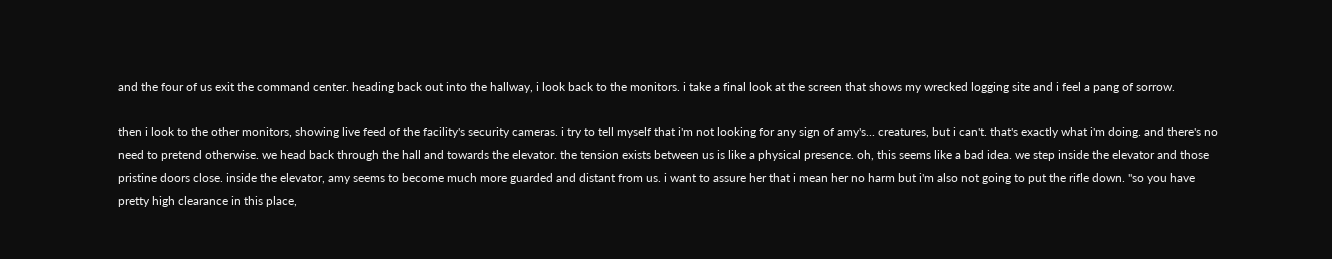and the four of us exit the command center. heading back out into the hallway, i look back to the monitors. i take a final look at the screen that shows my wrecked logging site and i feel a pang of sorrow.

then i look to the other monitors, showing live feed of the facility's security cameras. i try to tell myself that i'm not looking for any sign of amy's... creatures, but i can't. that's exactly what i'm doing. and there's no need to pretend otherwise. we head back through the hall and towards the elevator. the tension exists between us is like a physical presence. oh, this seems like a bad idea. we step inside the elevator and those pristine doors close. inside the elevator, amy seems to become much more guarded and distant from us. i want to assure her that i mean her no harm but i'm also not going to put the rifle down. "so you have pretty high clearance in this place,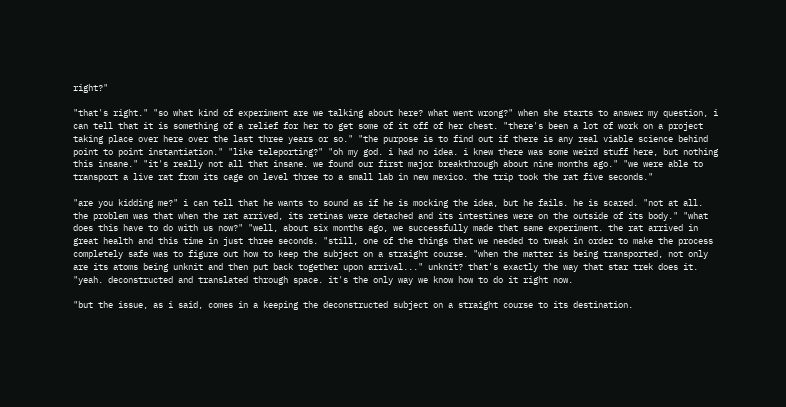right?"

"that's right." "so what kind of experiment are we talking about here? what went wrong?" when she starts to answer my question, i can tell that it is something of a relief for her to get some of it off of her chest. "there's been a lot of work on a project taking place over here over the last three years or so." "the purpose is to find out if there is any real viable science behind point to point instantiation." "like teleporting?" "oh my god. i had no idea. i knew there was some weird stuff here, but nothing this insane." "it's really not all that insane. we found our first major breakthrough about nine months ago." "we were able to transport a live rat from its cage on level three to a small lab in new mexico. the trip took the rat five seconds."

"are you kidding me?" i can tell that he wants to sound as if he is mocking the idea, but he fails. he is scared. "not at all. the problem was that when the rat arrived, its retinas were detached and its intestines were on the outside of its body." "what does this have to do with us now?" "well, about six months ago, we successfully made that same experiment. the rat arrived in great health and this time in just three seconds. "still, one of the things that we needed to tweak in order to make the process completely safe was to figure out how to keep the subject on a straight course. "when the matter is being transported, not only are its atoms being unknit and then put back together upon arrival..." unknit? that's exactly the way that star trek does it. "yeah. deconstructed and translated through space. it's the only way we know how to do it right now.

"but the issue, as i said, comes in a keeping the deconstructed subject on a straight course to its destination.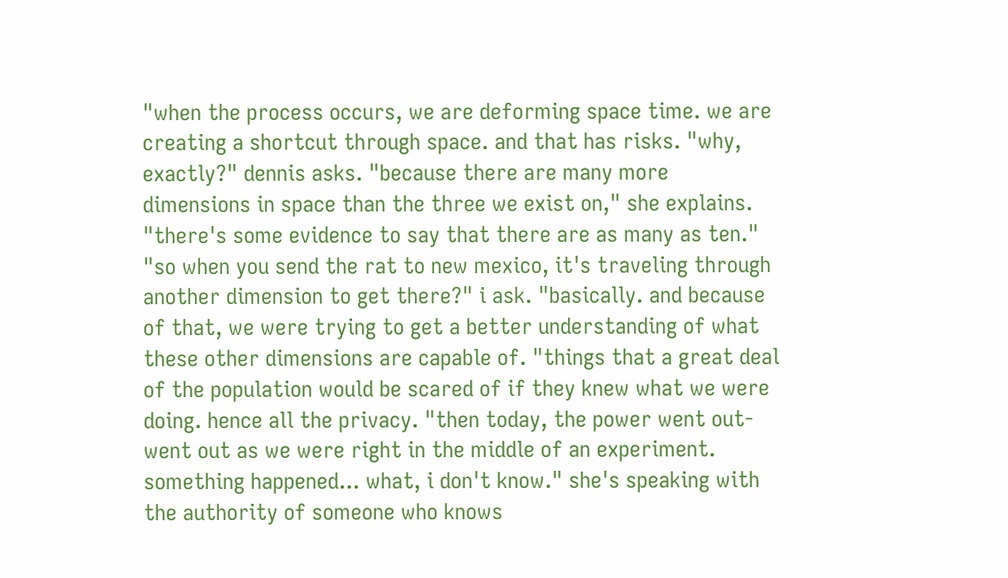"when the process occurs, we are deforming space time. we are creating a shortcut through space. and that has risks. "why, exactly?" dennis asks. "because there are many more dimensions in space than the three we exist on," she explains. "there's some evidence to say that there are as many as ten." "so when you send the rat to new mexico, it's traveling through another dimension to get there?" i ask. "basically. and because of that, we were trying to get a better understanding of what these other dimensions are capable of. "things that a great deal of the population would be scared of if they knew what we were doing. hence all the privacy. "then today, the power went out-went out as we were right in the middle of an experiment. something happened... what, i don't know." she's speaking with the authority of someone who knows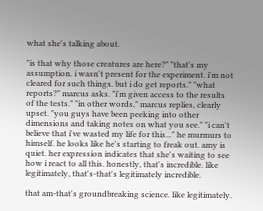what she's talking about.

"is that why those creatures are here?" "that's my assumption. i wasn't present for the experiment. i'm not cleared for such things. but i do get reports." "what reports?" marcus asks. "i'm given access to the results of the tests." "in other words," marcus replies, clearly upset. "you guys have been peeking into other dimensions and taking notes on what you see." "i can't believe that i've wasted my life for this..." he murmurs to himself. he looks like he's starting to freak out. amy is quiet. her expression indicates that she's waiting to see how i react to all this. honestly, that's incredible. like legitimately, that's-that's legitimately incredible.

that am-that's groundbreaking science. like legitimately.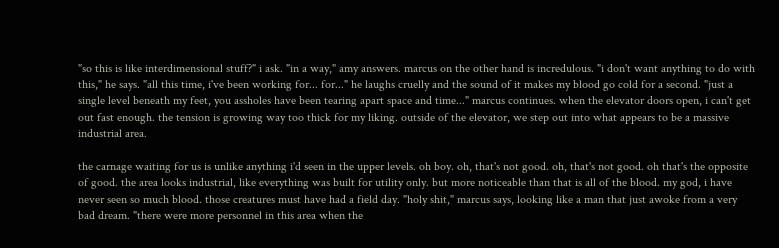"so this is like interdimensional stuff?" i ask. "in a way," amy answers. marcus on the other hand is incredulous. "i don't want anything to do with this," he says. "all this time, i've been working for... for..." he laughs cruelly and the sound of it makes my blood go cold for a second. "just a single level beneath my feet, you assholes have been tearing apart space and time..." marcus continues. when the elevator doors open, i can't get out fast enough. the tension is growing way too thick for my liking. outside of the elevator, we step out into what appears to be a massive industrial area.

the carnage waiting for us is unlike anything i'd seen in the upper levels. oh boy. oh, that's not good. oh, that's not good. oh that's the opposite of good. the area looks industrial, like everything was built for utility only. but more noticeable than that is all of the blood. my god, i have never seen so much blood. those creatures must have had a field day. "holy shit," marcus says, looking like a man that just awoke from a very bad dream. "there were more personnel in this area when the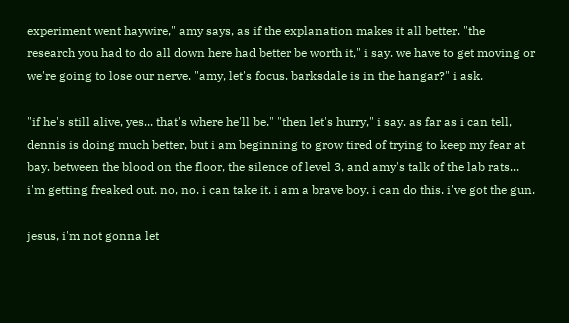experiment went haywire," amy says, as if the explanation makes it all better. "the research you had to do all down here had better be worth it," i say. we have to get moving or we're going to lose our nerve. "amy, let's focus. barksdale is in the hangar?" i ask.

"if he's still alive, yes... that's where he'll be." "then let's hurry," i say. as far as i can tell, dennis is doing much better, but i am beginning to grow tired of trying to keep my fear at bay. between the blood on the floor, the silence of level 3, and amy's talk of the lab rats... i'm getting freaked out. no, no. i can take it. i am a brave boy. i can do this. i've got the gun.

jesus, i'm not gonna let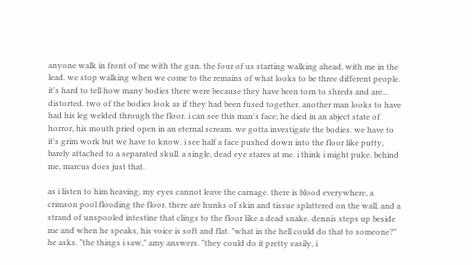anyone walk in front of me with the gun. the four of us starting walking ahead, with me in the lead. we stop walking when we come to the remains of what looks to be three different people. it's hard to tell how many bodies there were because they have been torn to shreds and are... distorted. two of the bodies look as if they had been fused together. another man looks to have had his leg welded through the floor. i can see this man's face; he died in an abject state of horror, his mouth pried open in an eternal scream. we gotta investigate the bodies. we have to it's grim work but we have to know. i see half a face pushed down into the floor like putty, barely attached to a separated skull. a single, dead eye stares at me. i think i might puke. behind me, marcus does just that.

as i listen to him heaving, my eyes cannot leave the carnage. there is blood everywhere, a crimson pool flooding the floor. there are hunks of skin and tissue splattered on the wall, and a strand of unspooled intestine that clings to the floor like a dead snake. dennis steps up beside me and when he speaks, his voice is soft and flat. "what in the hell could do that to someone?" he asks. "the things i saw," amy answers. "they could do it pretty easily, i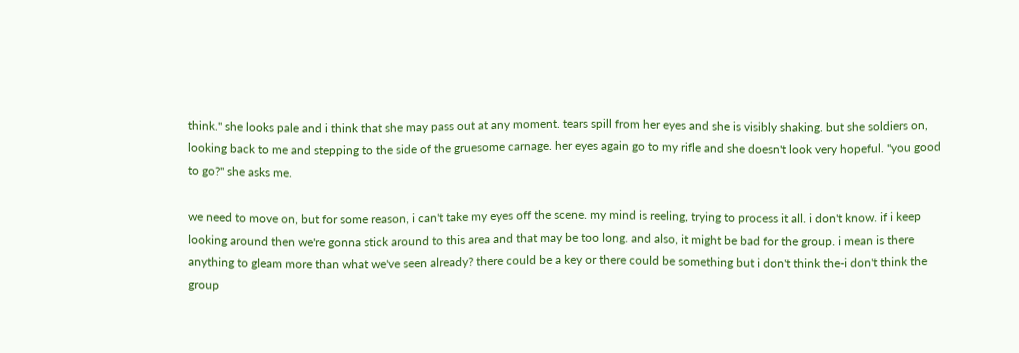think." she looks pale and i think that she may pass out at any moment. tears spill from her eyes and she is visibly shaking. but she soldiers on, looking back to me and stepping to the side of the gruesome carnage. her eyes again go to my rifle and she doesn't look very hopeful. "you good to go?" she asks me.

we need to move on, but for some reason, i can't take my eyes off the scene. my mind is reeling, trying to process it all. i don't know. if i keep looking around then we're gonna stick around to this area and that may be too long. and also, it might be bad for the group. i mean is there anything to gleam more than what we've seen already? there could be a key or there could be something but i don't think the-i don't think the group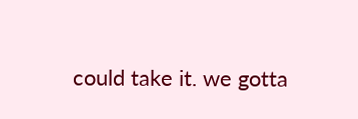could take it. we gotta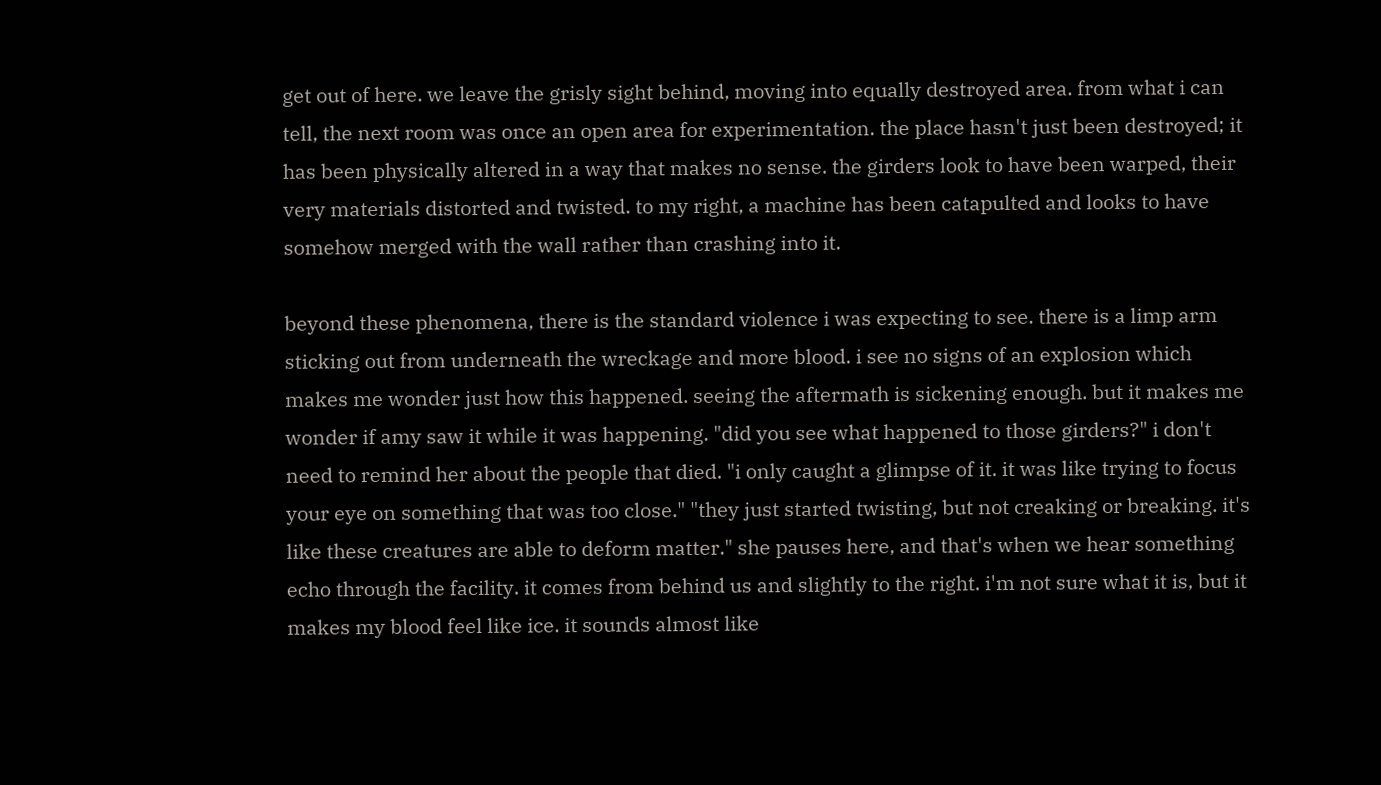get out of here. we leave the grisly sight behind, moving into equally destroyed area. from what i can tell, the next room was once an open area for experimentation. the place hasn't just been destroyed; it has been physically altered in a way that makes no sense. the girders look to have been warped, their very materials distorted and twisted. to my right, a machine has been catapulted and looks to have somehow merged with the wall rather than crashing into it.

beyond these phenomena, there is the standard violence i was expecting to see. there is a limp arm sticking out from underneath the wreckage and more blood. i see no signs of an explosion which makes me wonder just how this happened. seeing the aftermath is sickening enough. but it makes me wonder if amy saw it while it was happening. "did you see what happened to those girders?" i don't need to remind her about the people that died. "i only caught a glimpse of it. it was like trying to focus your eye on something that was too close." "they just started twisting, but not creaking or breaking. it's like these creatures are able to deform matter." she pauses here, and that's when we hear something echo through the facility. it comes from behind us and slightly to the right. i'm not sure what it is, but it makes my blood feel like ice. it sounds almost like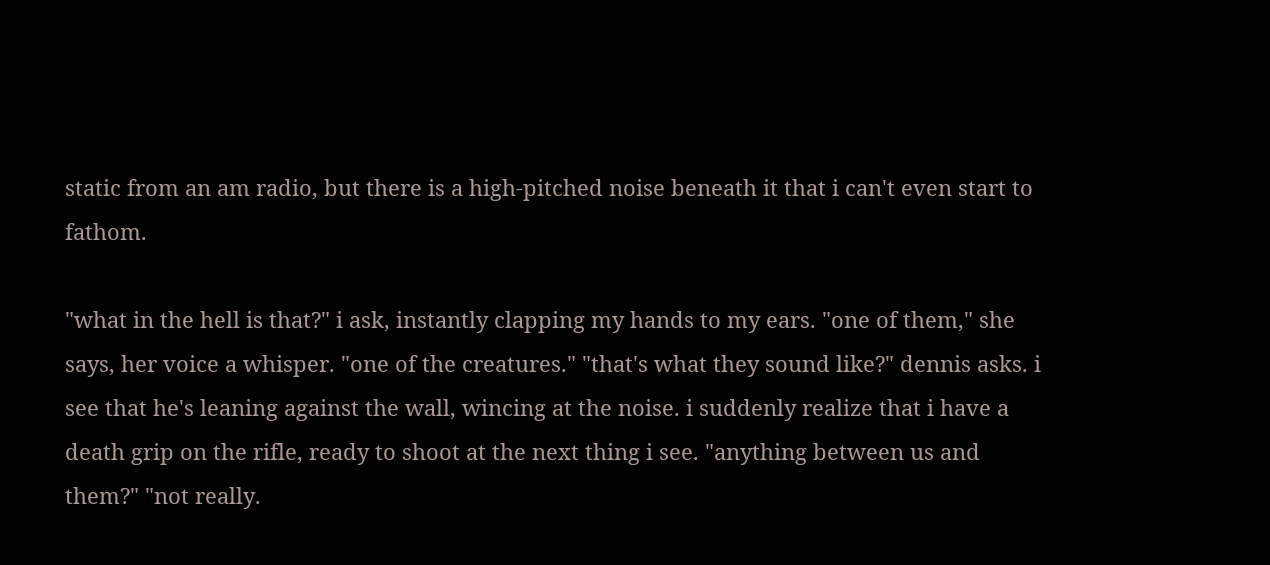static from an am radio, but there is a high-pitched noise beneath it that i can't even start to fathom.

"what in the hell is that?" i ask, instantly clapping my hands to my ears. "one of them," she says, her voice a whisper. "one of the creatures." "that's what they sound like?" dennis asks. i see that he's leaning against the wall, wincing at the noise. i suddenly realize that i have a death grip on the rifle, ready to shoot at the next thing i see. "anything between us and them?" "not really.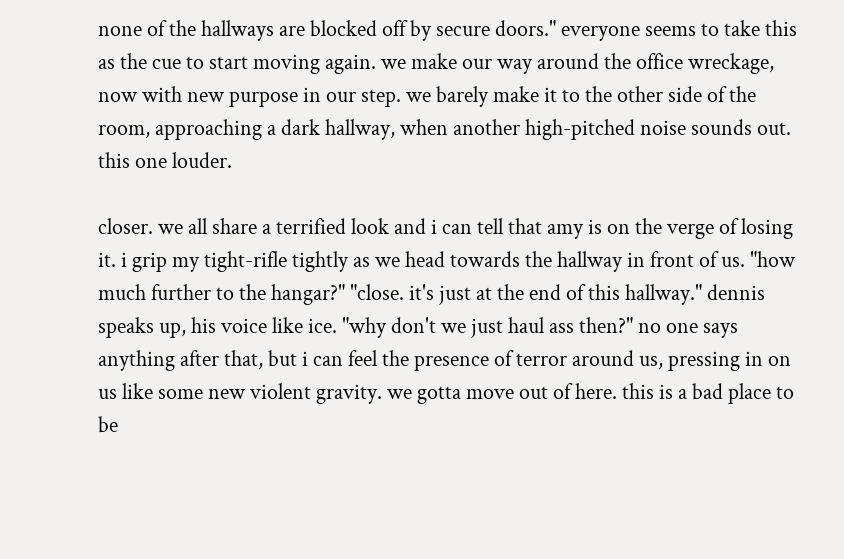none of the hallways are blocked off by secure doors." everyone seems to take this as the cue to start moving again. we make our way around the office wreckage, now with new purpose in our step. we barely make it to the other side of the room, approaching a dark hallway, when another high-pitched noise sounds out. this one louder.

closer. we all share a terrified look and i can tell that amy is on the verge of losing it. i grip my tight-rifle tightly as we head towards the hallway in front of us. "how much further to the hangar?" "close. it's just at the end of this hallway." dennis speaks up, his voice like ice. "why don't we just haul ass then?" no one says anything after that, but i can feel the presence of terror around us, pressing in on us like some new violent gravity. we gotta move out of here. this is a bad place to be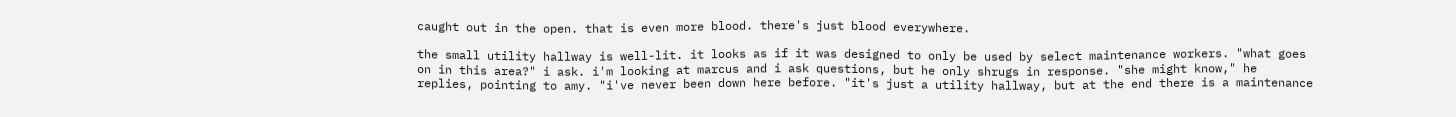caught out in the open. that is even more blood. there's just blood everywhere.

the small utility hallway is well-lit. it looks as if it was designed to only be used by select maintenance workers. "what goes on in this area?" i ask. i'm looking at marcus and i ask questions, but he only shrugs in response. "she might know," he replies, pointing to amy. "i've never been down here before. "it's just a utility hallway, but at the end there is a maintenance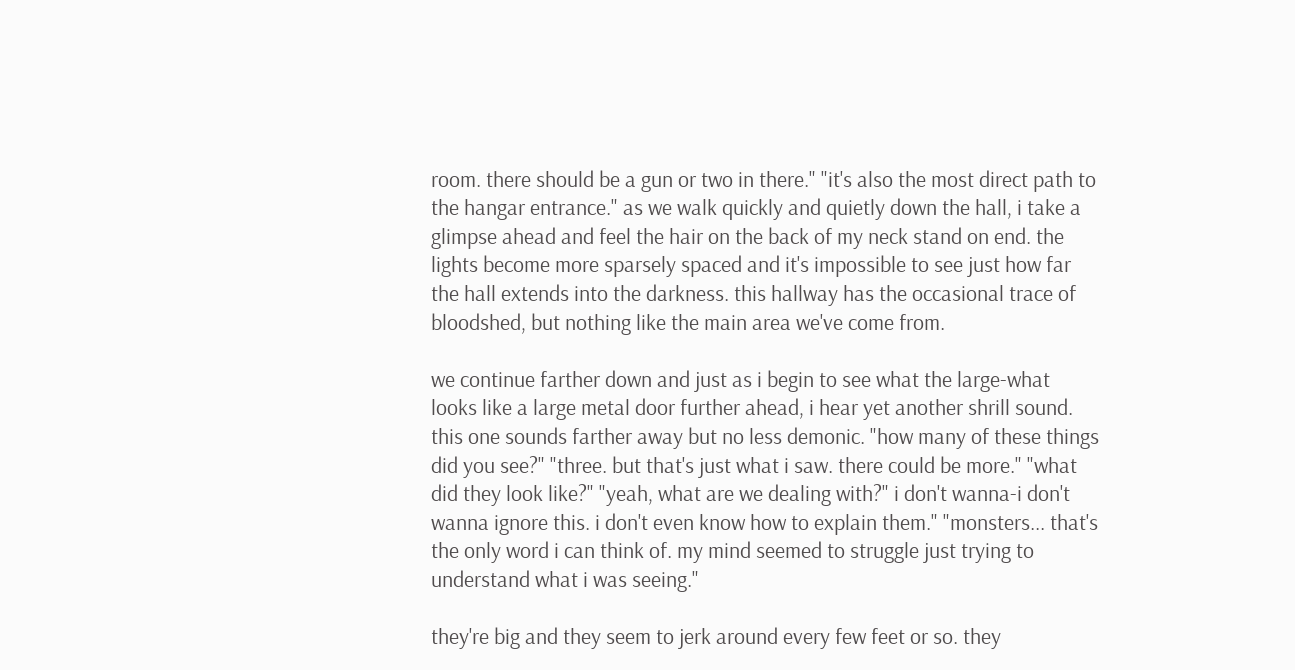room. there should be a gun or two in there." "it's also the most direct path to the hangar entrance." as we walk quickly and quietly down the hall, i take a glimpse ahead and feel the hair on the back of my neck stand on end. the lights become more sparsely spaced and it's impossible to see just how far the hall extends into the darkness. this hallway has the occasional trace of bloodshed, but nothing like the main area we've come from.

we continue farther down and just as i begin to see what the large-what looks like a large metal door further ahead, i hear yet another shrill sound. this one sounds farther away but no less demonic. "how many of these things did you see?" "three. but that's just what i saw. there could be more." "what did they look like?" "yeah, what are we dealing with?" i don't wanna-i don't wanna ignore this. i don't even know how to explain them." "monsters... that's the only word i can think of. my mind seemed to struggle just trying to understand what i was seeing."

they're big and they seem to jerk around every few feet or so. they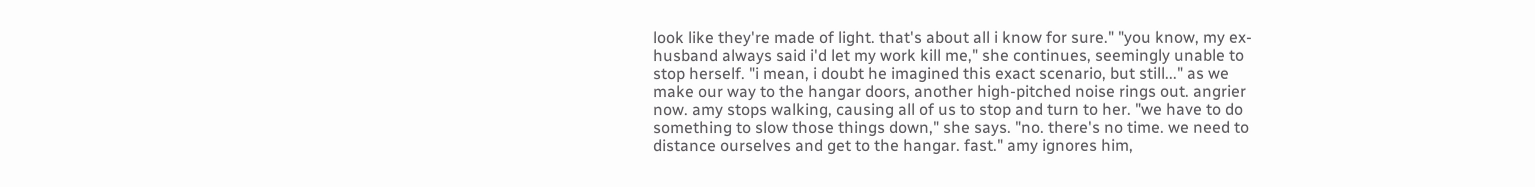look like they're made of light. that's about all i know for sure." "you know, my ex-husband always said i'd let my work kill me," she continues, seemingly unable to stop herself. "i mean, i doubt he imagined this exact scenario, but still..." as we make our way to the hangar doors, another high-pitched noise rings out. angrier now. amy stops walking, causing all of us to stop and turn to her. "we have to do something to slow those things down," she says. "no. there's no time. we need to distance ourselves and get to the hangar. fast." amy ignores him,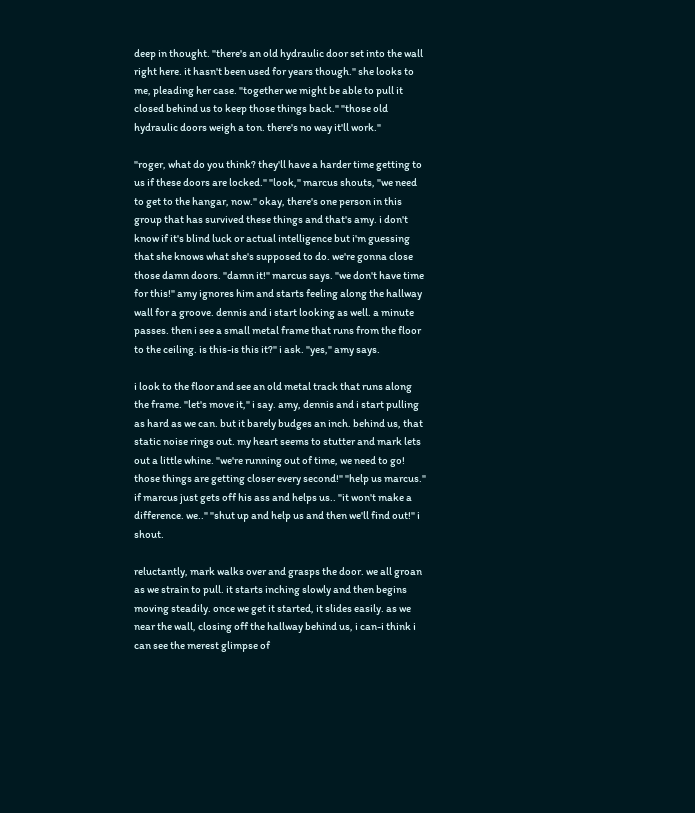deep in thought. "there's an old hydraulic door set into the wall right here. it hasn't been used for years though." she looks to me, pleading her case. "together we might be able to pull it closed behind us to keep those things back." "those old hydraulic doors weigh a ton. there's no way it'll work."

"roger, what do you think? they'll have a harder time getting to us if these doors are locked." "look," marcus shouts, "we need to get to the hangar, now." okay, there's one person in this group that has survived these things and that's amy. i don't know if it's blind luck or actual intelligence but i'm guessing that she knows what she's supposed to do. we're gonna close those damn doors. "damn it!" marcus says. "we don't have time for this!" amy ignores him and starts feeling along the hallway wall for a groove. dennis and i start looking as well. a minute passes. then i see a small metal frame that runs from the floor to the ceiling. is this-is this it?" i ask. "yes," amy says.

i look to the floor and see an old metal track that runs along the frame. "let's move it," i say. amy, dennis and i start pulling as hard as we can. but it barely budges an inch. behind us, that static noise rings out. my heart seems to stutter and mark lets out a little whine. "we're running out of time, we need to go! those things are getting closer every second!" "help us marcus." if marcus just gets off his ass and helps us.. "it won't make a difference. we.." "shut up and help us and then we'll find out!" i shout.

reluctantly, mark walks over and grasps the door. we all groan as we strain to pull. it starts inching slowly and then begins moving steadily. once we get it started, it slides easily. as we near the wall, closing off the hallway behind us, i can-i think i can see the merest glimpse of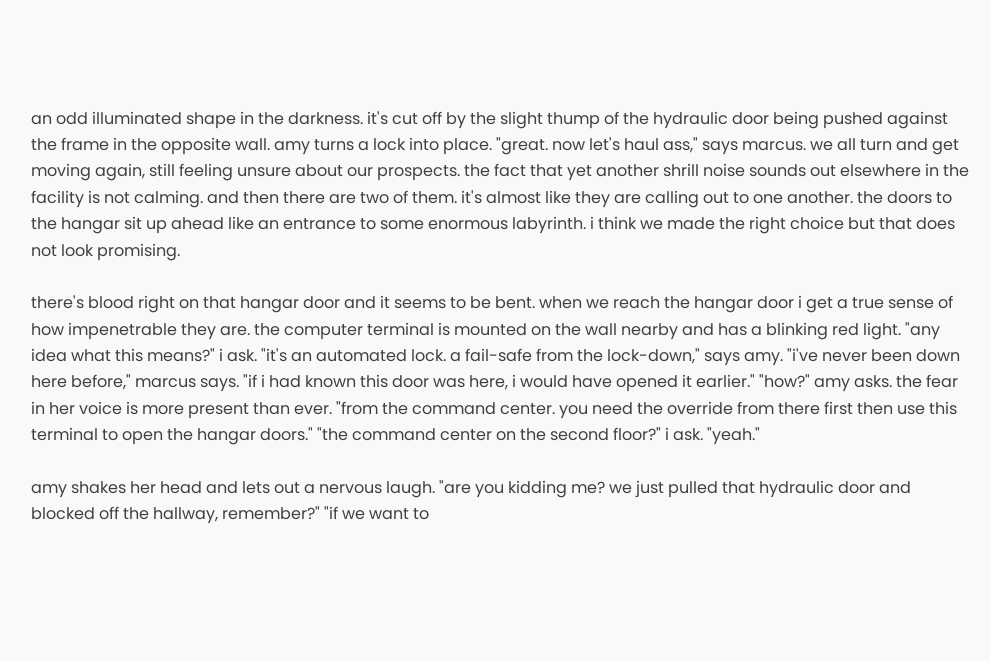an odd illuminated shape in the darkness. it's cut off by the slight thump of the hydraulic door being pushed against the frame in the opposite wall. amy turns a lock into place. "great. now let's haul ass," says marcus. we all turn and get moving again, still feeling unsure about our prospects. the fact that yet another shrill noise sounds out elsewhere in the facility is not calming. and then there are two of them. it's almost like they are calling out to one another. the doors to the hangar sit up ahead like an entrance to some enormous labyrinth. i think we made the right choice but that does not look promising.

there's blood right on that hangar door and it seems to be bent. when we reach the hangar door i get a true sense of how impenetrable they are. the computer terminal is mounted on the wall nearby and has a blinking red light. "any idea what this means?" i ask. "it's an automated lock. a fail-safe from the lock-down," says amy. "i've never been down here before," marcus says. "if i had known this door was here, i would have opened it earlier." "how?" amy asks. the fear in her voice is more present than ever. "from the command center. you need the override from there first then use this terminal to open the hangar doors." "the command center on the second floor?" i ask. "yeah."

amy shakes her head and lets out a nervous laugh. "are you kidding me? we just pulled that hydraulic door and blocked off the hallway, remember?" "if we want to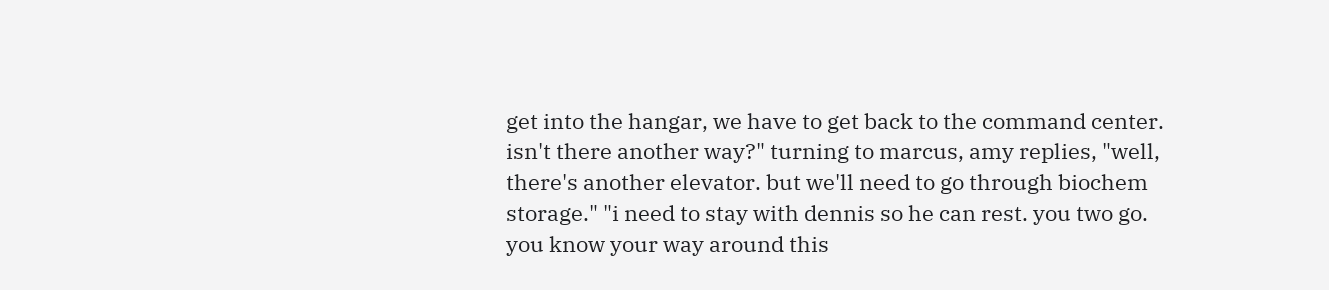get into the hangar, we have to get back to the command center. isn't there another way?" turning to marcus, amy replies, "well, there's another elevator. but we'll need to go through biochem storage." "i need to stay with dennis so he can rest. you two go. you know your way around this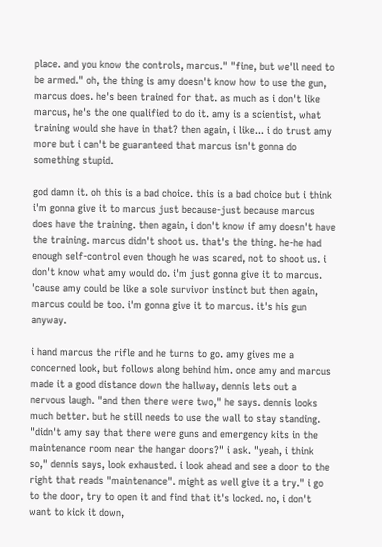place. and you know the controls, marcus." "fine, but we'll need to be armed." oh, the thing is amy doesn't know how to use the gun, marcus does. he's been trained for that. as much as i don't like marcus, he's the one qualified to do it. amy is a scientist, what training would she have in that? then again, i like... i do trust amy more but i can't be guaranteed that marcus isn't gonna do something stupid.

god damn it. oh this is a bad choice. this is a bad choice but i think i'm gonna give it to marcus just because-just because marcus does have the training. then again, i don't know if amy doesn't have the training. marcus didn't shoot us. that's the thing. he-he had enough self-control even though he was scared, not to shoot us. i don't know what amy would do. i'm just gonna give it to marcus. 'cause amy could be like a sole survivor instinct but then again, marcus could be too. i'm gonna give it to marcus. it's his gun anyway.

i hand marcus the rifle and he turns to go. amy gives me a concerned look, but follows along behind him. once amy and marcus made it a good distance down the hallway, dennis lets out a nervous laugh. "and then there were two," he says. dennis looks much better. but he still needs to use the wall to stay standing. "didn't amy say that there were guns and emergency kits in the maintenance room near the hangar doors?" i ask. "yeah, i think so," dennis says, look exhausted. i look ahead and see a door to the right that reads "maintenance". might as well give it a try." i go to the door, try to open it and find that it's locked. no, i don't want to kick it down,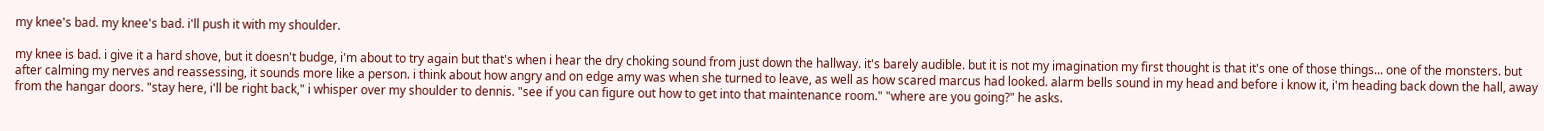my knee's bad. my knee's bad. i'll push it with my shoulder.

my knee is bad. i give it a hard shove, but it doesn't budge, i'm about to try again but that's when i hear the dry choking sound from just down the hallway. it's barely audible. but it is not my imagination my first thought is that it's one of those things... one of the monsters. but after calming my nerves and reassessing, it sounds more like a person. i think about how angry and on edge amy was when she turned to leave, as well as how scared marcus had looked. alarm bells sound in my head and before i know it, i'm heading back down the hall, away from the hangar doors. "stay here, i'll be right back," i whisper over my shoulder to dennis. "see if you can figure out how to get into that maintenance room." "where are you going?" he asks.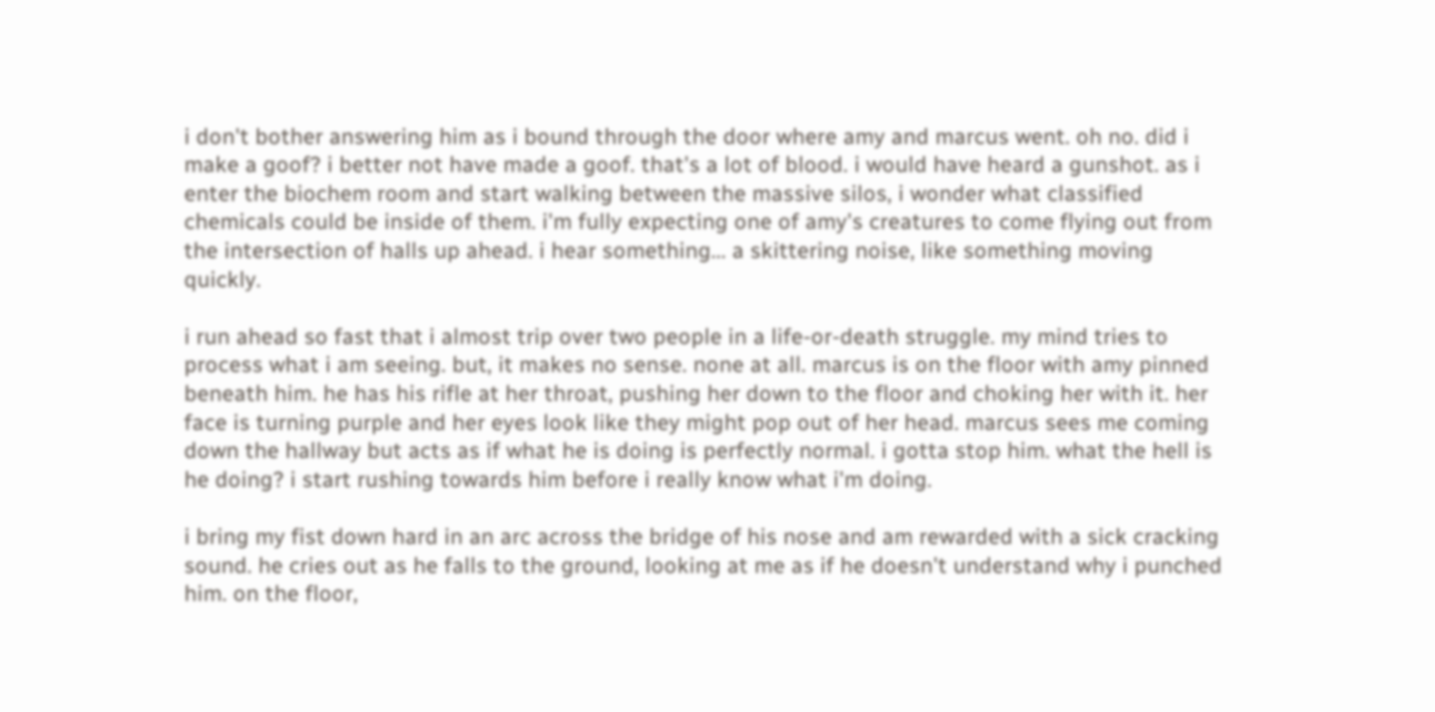i don't bother answering him as i bound through the door where amy and marcus went. oh no. did i make a goof? i better not have made a goof. that's a lot of blood. i would have heard a gunshot. as i enter the biochem room and start walking between the massive silos, i wonder what classified chemicals could be inside of them. i'm fully expecting one of amy's creatures to come flying out from the intersection of halls up ahead. i hear something... a skittering noise, like something moving quickly.

i run ahead so fast that i almost trip over two people in a life-or-death struggle. my mind tries to process what i am seeing. but, it makes no sense. none at all. marcus is on the floor with amy pinned beneath him. he has his rifle at her throat, pushing her down to the floor and choking her with it. her face is turning purple and her eyes look like they might pop out of her head. marcus sees me coming down the hallway but acts as if what he is doing is perfectly normal. i gotta stop him. what the hell is he doing? i start rushing towards him before i really know what i'm doing.

i bring my fist down hard in an arc across the bridge of his nose and am rewarded with a sick cracking sound. he cries out as he falls to the ground, looking at me as if he doesn't understand why i punched him. on the floor,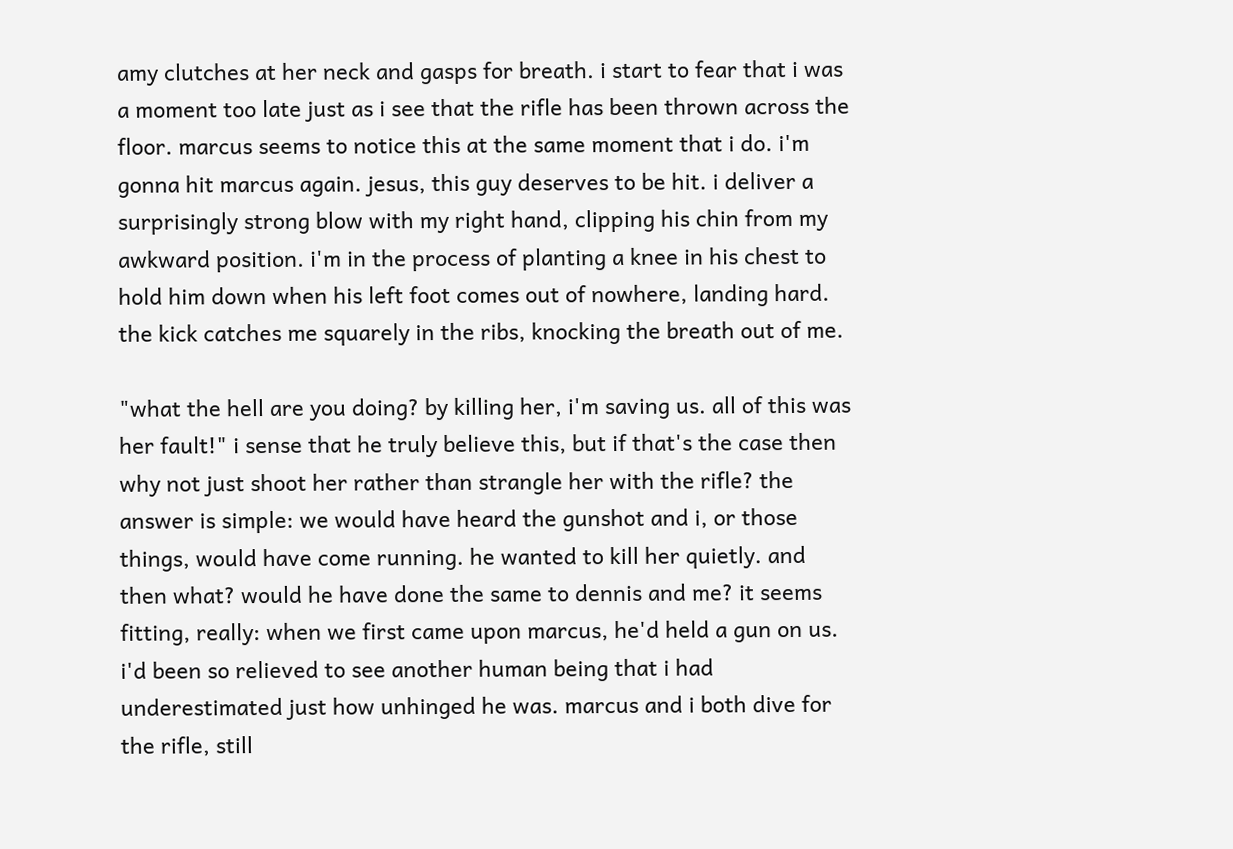amy clutches at her neck and gasps for breath. i start to fear that i was a moment too late just as i see that the rifle has been thrown across the floor. marcus seems to notice this at the same moment that i do. i'm gonna hit marcus again. jesus, this guy deserves to be hit. i deliver a surprisingly strong blow with my right hand, clipping his chin from my awkward position. i'm in the process of planting a knee in his chest to hold him down when his left foot comes out of nowhere, landing hard. the kick catches me squarely in the ribs, knocking the breath out of me.

"what the hell are you doing? by killing her, i'm saving us. all of this was her fault!" i sense that he truly believe this, but if that's the case then why not just shoot her rather than strangle her with the rifle? the answer is simple: we would have heard the gunshot and i, or those things, would have come running. he wanted to kill her quietly. and then what? would he have done the same to dennis and me? it seems fitting, really: when we first came upon marcus, he'd held a gun on us. i'd been so relieved to see another human being that i had underestimated just how unhinged he was. marcus and i both dive for the rifle, still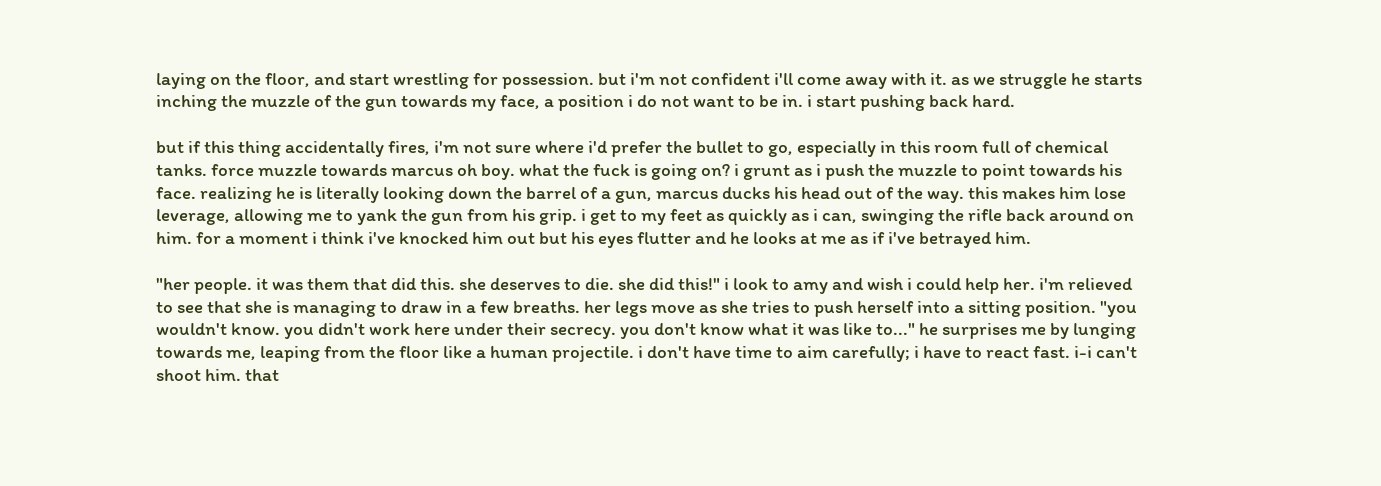laying on the floor, and start wrestling for possession. but i'm not confident i'll come away with it. as we struggle he starts inching the muzzle of the gun towards my face, a position i do not want to be in. i start pushing back hard.

but if this thing accidentally fires, i'm not sure where i'd prefer the bullet to go, especially in this room full of chemical tanks. force muzzle towards marcus oh boy. what the fuck is going on? i grunt as i push the muzzle to point towards his face. realizing he is literally looking down the barrel of a gun, marcus ducks his head out of the way. this makes him lose leverage, allowing me to yank the gun from his grip. i get to my feet as quickly as i can, swinging the rifle back around on him. for a moment i think i've knocked him out but his eyes flutter and he looks at me as if i've betrayed him.

"her people. it was them that did this. she deserves to die. she did this!" i look to amy and wish i could help her. i'm relieved to see that she is managing to draw in a few breaths. her legs move as she tries to push herself into a sitting position. "you wouldn't know. you didn't work here under their secrecy. you don't know what it was like to..." he surprises me by lunging towards me, leaping from the floor like a human projectile. i don't have time to aim carefully; i have to react fast. i-i can't shoot him. that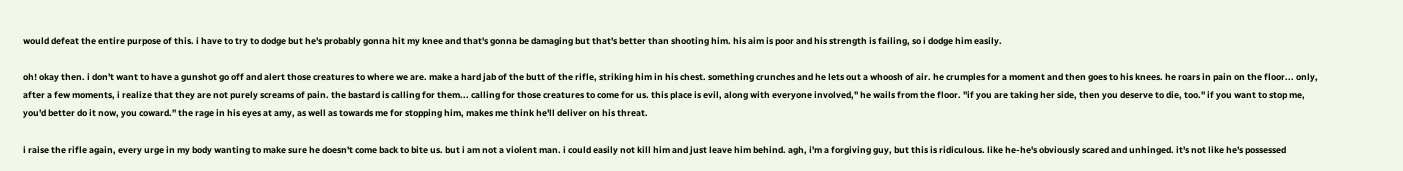would defeat the entire purpose of this. i have to try to dodge but he's probably gonna hit my knee and that's gonna be damaging but that's better than shooting him. his aim is poor and his strength is failing, so i dodge him easily.

oh! okay then. i don't want to have a gunshot go off and alert those creatures to where we are. make a hard jab of the butt of the rifle, striking him in his chest. something crunches and he lets out a whoosh of air. he crumples for a moment and then goes to his knees. he roars in pain on the floor... only, after a few moments, i realize that they are not purely screams of pain. the bastard is calling for them... calling for those creatures to come for us. this place is evil, along with everyone involved," he wails from the floor. "if you are taking her side, then you deserve to die, too." if you want to stop me, you'd better do it now, you coward." the rage in his eyes at amy, as well as towards me for stopping him, makes me think he'll deliver on his threat.

i raise the rifle again, every urge in my body wanting to make sure he doesn't come back to bite us. but i am not a violent man. i could easily not kill him and just leave him behind. agh, i'm a forgiving guy, but this is ridiculous. like he-he's obviously scared and unhinged. it's not like he's possessed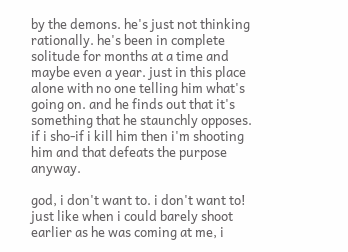by the demons. he's just not thinking rationally. he's been in complete solitude for months at a time and maybe even a year. just in this place alone with no one telling him what's going on. and he finds out that it's something that he staunchly opposes. if i sho-if i kill him then i'm shooting him and that defeats the purpose anyway.

god, i don't want to. i don't want to! just like when i could barely shoot earlier as he was coming at me, i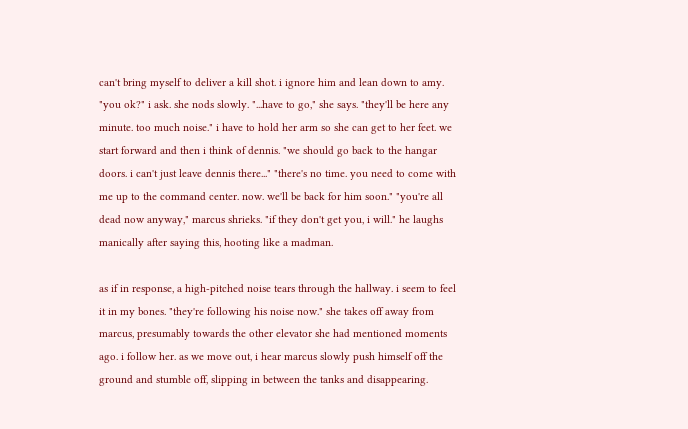can't bring myself to deliver a kill shot. i ignore him and lean down to amy. "you ok?" i ask. she nods slowly. "...have to go," she says. "they'll be here any minute. too much noise." i have to hold her arm so she can get to her feet. we start forward and then i think of dennis. "we should go back to the hangar doors. i can't just leave dennis there..." "there's no time. you need to come with me up to the command center. now. we'll be back for him soon." "you're all dead now anyway," marcus shrieks. "if they don't get you, i will." he laughs manically after saying this, hooting like a madman.

as if in response, a high-pitched noise tears through the hallway. i seem to feel it in my bones. "they're following his noise now." she takes off away from marcus, presumably towards the other elevator she had mentioned moments ago. i follow her. as we move out, i hear marcus slowly push himself off the ground and stumble off, slipping in between the tanks and disappearing.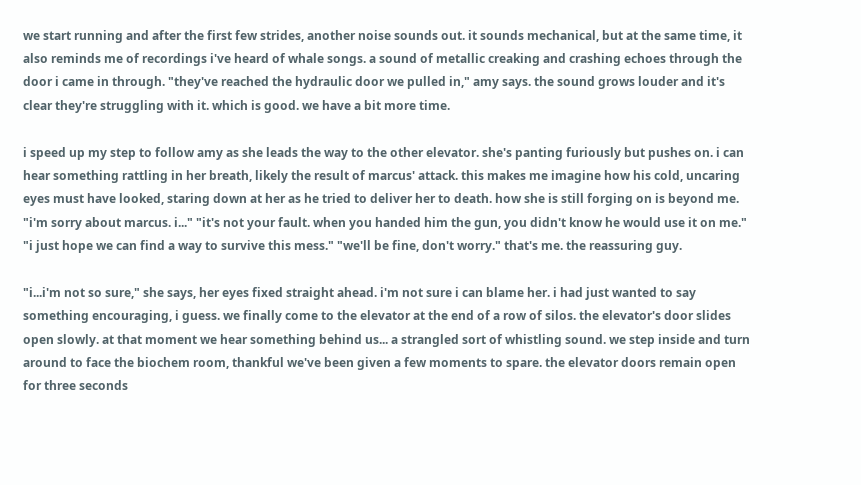we start running and after the first few strides, another noise sounds out. it sounds mechanical, but at the same time, it also reminds me of recordings i've heard of whale songs. a sound of metallic creaking and crashing echoes through the door i came in through. "they've reached the hydraulic door we pulled in," amy says. the sound grows louder and it's clear they're struggling with it. which is good. we have a bit more time.

i speed up my step to follow amy as she leads the way to the other elevator. she's panting furiously but pushes on. i can hear something rattling in her breath, likely the result of marcus' attack. this makes me imagine how his cold, uncaring eyes must have looked, staring down at her as he tried to deliver her to death. how she is still forging on is beyond me. "i'm sorry about marcus. i..." "it's not your fault. when you handed him the gun, you didn't know he would use it on me." "i just hope we can find a way to survive this mess." "we'll be fine, don't worry." that's me. the reassuring guy.

"i...i'm not so sure," she says, her eyes fixed straight ahead. i'm not sure i can blame her. i had just wanted to say something encouraging, i guess. we finally come to the elevator at the end of a row of silos. the elevator's door slides open slowly. at that moment we hear something behind us... a strangled sort of whistling sound. we step inside and turn around to face the biochem room, thankful we've been given a few moments to spare. the elevator doors remain open for three seconds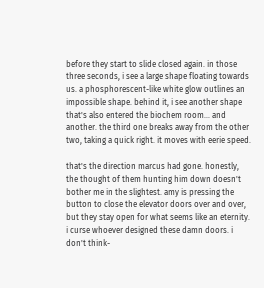before they start to slide closed again. in those three seconds, i see a large shape floating towards us. a phosphorescent-like white glow outlines an impossible shape. behind it, i see another shape that's also entered the biochem room... and another. the third one breaks away from the other two, taking a quick right. it moves with eerie speed.

that's the direction marcus had gone. honestly, the thought of them hunting him down doesn't bother me in the slightest. amy is pressing the button to close the elevator doors over and over, but they stay open for what seems like an eternity. i curse whoever designed these damn doors. i don't think-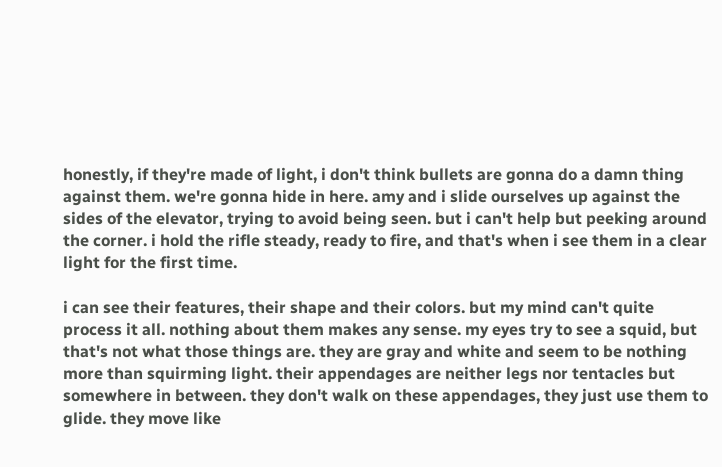honestly, if they're made of light, i don't think bullets are gonna do a damn thing against them. we're gonna hide in here. amy and i slide ourselves up against the sides of the elevator, trying to avoid being seen. but i can't help but peeking around the corner. i hold the rifle steady, ready to fire, and that's when i see them in a clear light for the first time.

i can see their features, their shape and their colors. but my mind can't quite process it all. nothing about them makes any sense. my eyes try to see a squid, but that's not what those things are. they are gray and white and seem to be nothing more than squirming light. their appendages are neither legs nor tentacles but somewhere in between. they don't walk on these appendages, they just use them to glide. they move like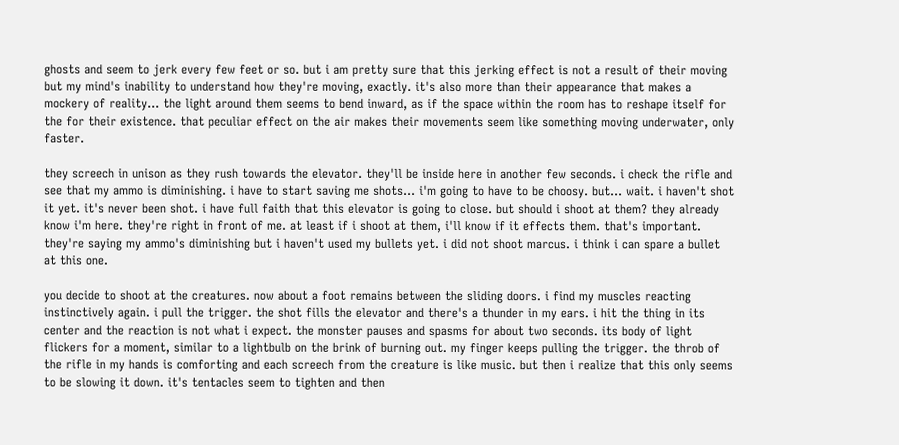ghosts and seem to jerk every few feet or so. but i am pretty sure that this jerking effect is not a result of their moving but my mind's inability to understand how they're moving, exactly. it's also more than their appearance that makes a mockery of reality... the light around them seems to bend inward, as if the space within the room has to reshape itself for the for their existence. that peculiar effect on the air makes their movements seem like something moving underwater, only faster.

they screech in unison as they rush towards the elevator. they'll be inside here in another few seconds. i check the rifle and see that my ammo is diminishing. i have to start saving me shots... i'm going to have to be choosy. but... wait. i haven't shot it yet. it's never been shot. i have full faith that this elevator is going to close. but should i shoot at them? they already know i'm here. they're right in front of me. at least if i shoot at them, i'll know if it effects them. that's important. they're saying my ammo's diminishing but i haven't used my bullets yet. i did not shoot marcus. i think i can spare a bullet at this one.

you decide to shoot at the creatures. now about a foot remains between the sliding doors. i find my muscles reacting instinctively again. i pull the trigger. the shot fills the elevator and there's a thunder in my ears. i hit the thing in its center and the reaction is not what i expect. the monster pauses and spasms for about two seconds. its body of light flickers for a moment, similar to a lightbulb on the brink of burning out. my finger keeps pulling the trigger. the throb of the rifle in my hands is comforting and each screech from the creature is like music. but then i realize that this only seems to be slowing it down. it's tentacles seem to tighten and then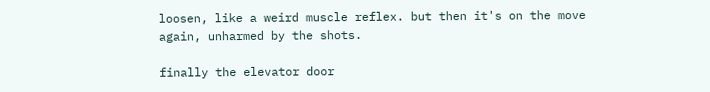loosen, like a weird muscle reflex. but then it's on the move again, unharmed by the shots.

finally the elevator door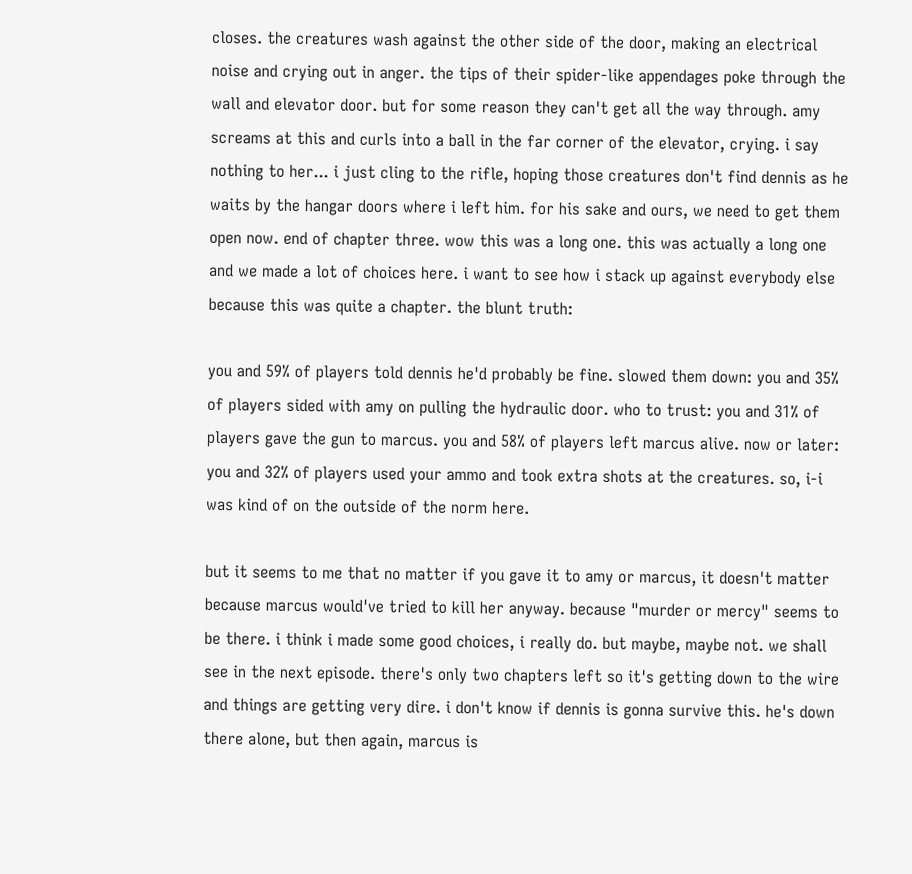closes. the creatures wash against the other side of the door, making an electrical noise and crying out in anger. the tips of their spider-like appendages poke through the wall and elevator door. but for some reason they can't get all the way through. amy screams at this and curls into a ball in the far corner of the elevator, crying. i say nothing to her... i just cling to the rifle, hoping those creatures don't find dennis as he waits by the hangar doors where i left him. for his sake and ours, we need to get them open now. end of chapter three. wow this was a long one. this was actually a long one and we made a lot of choices here. i want to see how i stack up against everybody else because this was quite a chapter. the blunt truth:

you and 59% of players told dennis he'd probably be fine. slowed them down: you and 35% of players sided with amy on pulling the hydraulic door. who to trust: you and 31% of players gave the gun to marcus. you and 58% of players left marcus alive. now or later: you and 32% of players used your ammo and took extra shots at the creatures. so, i-i was kind of on the outside of the norm here.

but it seems to me that no matter if you gave it to amy or marcus, it doesn't matter because marcus would've tried to kill her anyway. because "murder or mercy" seems to be there. i think i made some good choices, i really do. but maybe, maybe not. we shall see in the next episode. there's only two chapters left so it's getting down to the wire and things are getting very dire. i don't know if dennis is gonna survive this. he's down there alone, but then again, marcus is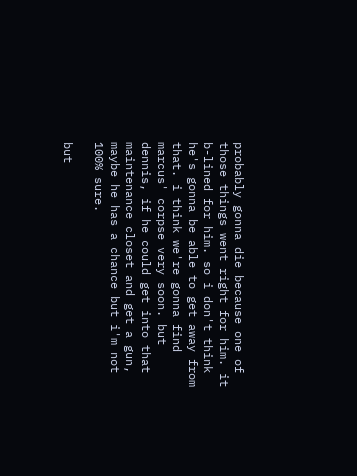probably gonna die because one of those things went right for him. it b-lined for him. so i don't think he's gonna be able to get away from that. i think we're gonna find marcus' corpse very soon. but dennis, if he could get into that maintenance closet and get a gun, maybe he has a chance but i'm not 100% sure.

but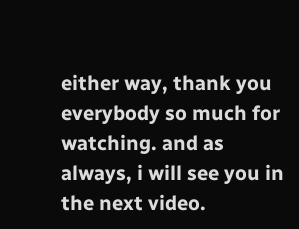either way, thank you everybody so much for watching. and as always, i will see you in the next video.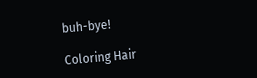buh-bye!

Coloring Hair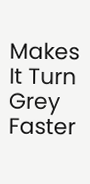Makes It Turn Grey Faster